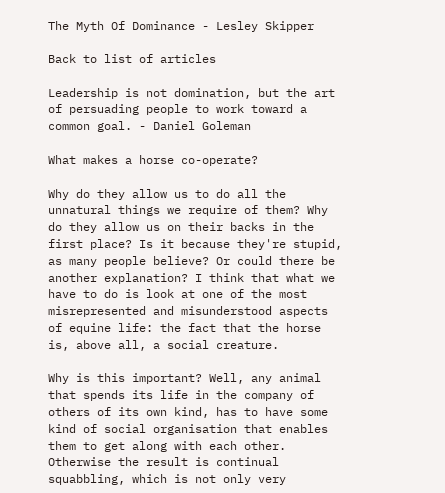The Myth Of Dominance - Lesley Skipper

Back to list of articles

Leadership is not domination, but the art of persuading people to work toward a common goal. - Daniel Goleman

What makes a horse co-operate?

Why do they allow us to do all the unnatural things we require of them? Why do they allow us on their backs in the first place? Is it because they're stupid, as many people believe? Or could there be another explanation? I think that what we have to do is look at one of the most misrepresented and misunderstood aspects of equine life: the fact that the horse is, above all, a social creature.

Why is this important? Well, any animal that spends its life in the company of others of its own kind, has to have some kind of social organisation that enables them to get along with each other. Otherwise the result is continual squabbling, which is not only very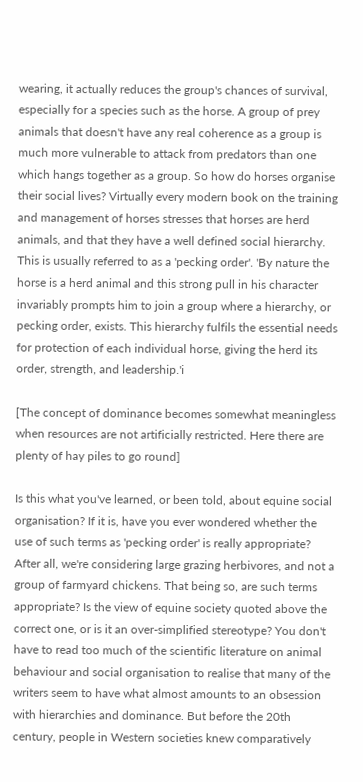wearing, it actually reduces the group's chances of survival, especially for a species such as the horse. A group of prey animals that doesn't have any real coherence as a group is much more vulnerable to attack from predators than one which hangs together as a group. So how do horses organise their social lives? Virtually every modern book on the training and management of horses stresses that horses are herd animals, and that they have a well defined social hierarchy. This is usually referred to as a 'pecking order'. 'By nature the horse is a herd animal and this strong pull in his character invariably prompts him to join a group where a hierarchy, or pecking order, exists. This hierarchy fulfils the essential needs for protection of each individual horse, giving the herd its order, strength, and leadership.'i

[The concept of dominance becomes somewhat meaningless when resources are not artificially restricted. Here there are plenty of hay piles to go round]

Is this what you've learned, or been told, about equine social organisation? If it is, have you ever wondered whether the use of such terms as 'pecking order' is really appropriate? After all, we're considering large grazing herbivores, and not a group of farmyard chickens. That being so, are such terms appropriate? Is the view of equine society quoted above the correct one, or is it an over-simplified stereotype? You don't have to read too much of the scientific literature on animal behaviour and social organisation to realise that many of the writers seem to have what almost amounts to an obsession with hierarchies and dominance. But before the 20th century, people in Western societies knew comparatively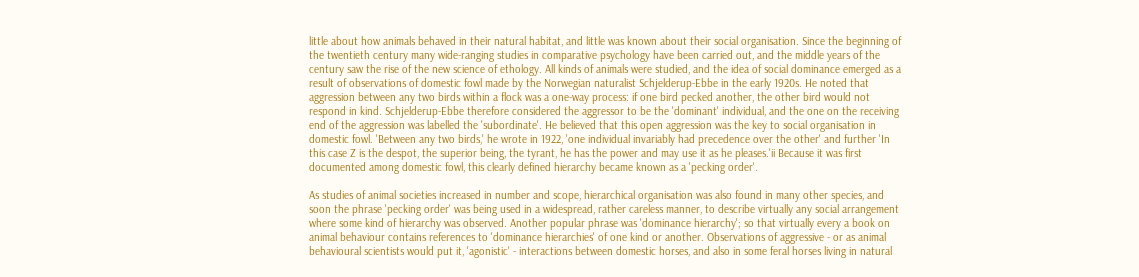little about how animals behaved in their natural habitat, and little was known about their social organisation. Since the beginning of the twentieth century many wide-ranging studies in comparative psychology have been carried out, and the middle years of the century saw the rise of the new science of ethology. All kinds of animals were studied, and the idea of social dominance emerged as a result of observations of domestic fowl made by the Norwegian naturalist Schjelderup-Ebbe in the early 1920s. He noted that aggression between any two birds within a flock was a one-way process: if one bird pecked another, the other bird would not respond in kind. Schjelderup-Ebbe therefore considered the aggressor to be the 'dominant' individual, and the one on the receiving end of the aggression was labelled the 'subordinate'. He believed that this open aggression was the key to social organisation in domestic fowl. 'Between any two birds,' he wrote in 1922, 'one individual invariably had precedence over the other' and further 'In this case Z is the despot, the superior being, the tyrant, he has the power and may use it as he pleases.'ii Because it was first documented among domestic fowl, this clearly defined hierarchy became known as a 'pecking order'.

As studies of animal societies increased in number and scope, hierarchical organisation was also found in many other species, and soon the phrase 'pecking order' was being used in a widespread, rather careless manner, to describe virtually any social arrangement where some kind of hierarchy was observed. Another popular phrase was 'dominance hierarchy'; so that virtually every a book on animal behaviour contains references to 'dominance hierarchies' of one kind or another. Observations of aggressive - or as animal behavioural scientists would put it, 'agonistic' - interactions between domestic horses, and also in some feral horses living in natural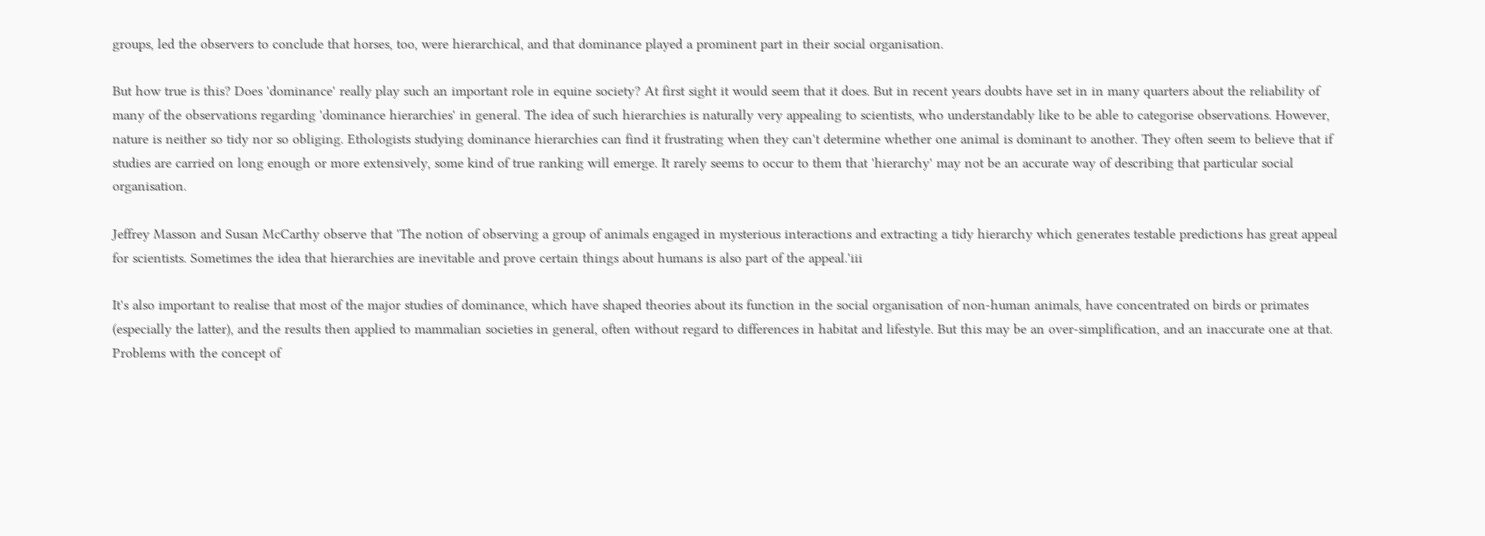groups, led the observers to conclude that horses, too, were hierarchical, and that dominance played a prominent part in their social organisation.

But how true is this? Does 'dominance' really play such an important role in equine society? At first sight it would seem that it does. But in recent years doubts have set in in many quarters about the reliability of many of the observations regarding 'dominance hierarchies' in general. The idea of such hierarchies is naturally very appealing to scientists, who understandably like to be able to categorise observations. However, nature is neither so tidy nor so obliging. Ethologists studying dominance hierarchies can find it frustrating when they can't determine whether one animal is dominant to another. They often seem to believe that if studies are carried on long enough or more extensively, some kind of true ranking will emerge. It rarely seems to occur to them that 'hierarchy' may not be an accurate way of describing that particular social organisation.

Jeffrey Masson and Susan McCarthy observe that 'The notion of observing a group of animals engaged in mysterious interactions and extracting a tidy hierarchy which generates testable predictions has great appeal for scientists. Sometimes the idea that hierarchies are inevitable and prove certain things about humans is also part of the appeal.'iii

It's also important to realise that most of the major studies of dominance, which have shaped theories about its function in the social organisation of non-human animals, have concentrated on birds or primates (especially the latter), and the results then applied to mammalian societies in general, often without regard to differences in habitat and lifestyle. But this may be an over-simplification, and an inaccurate one at that. Problems with the concept of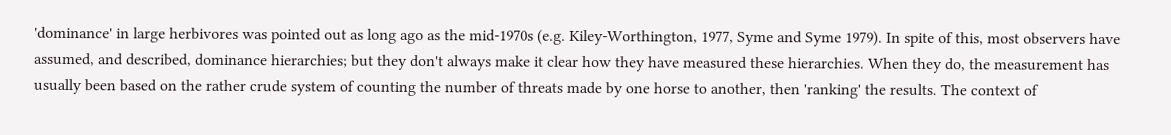'dominance' in large herbivores was pointed out as long ago as the mid-1970s (e.g. Kiley-Worthington, 1977, Syme and Syme 1979). In spite of this, most observers have assumed, and described, dominance hierarchies; but they don't always make it clear how they have measured these hierarchies. When they do, the measurement has usually been based on the rather crude system of counting the number of threats made by one horse to another, then 'ranking' the results. The context of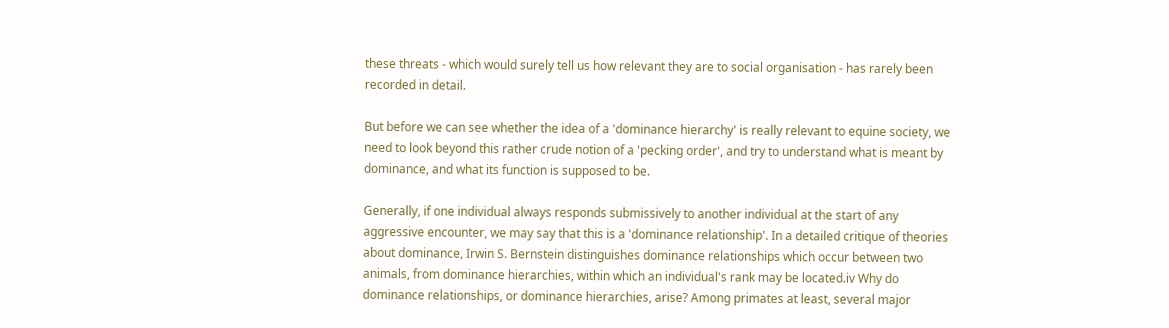these threats - which would surely tell us how relevant they are to social organisation - has rarely been recorded in detail.

But before we can see whether the idea of a 'dominance hierarchy' is really relevant to equine society, we need to look beyond this rather crude notion of a 'pecking order', and try to understand what is meant by dominance, and what its function is supposed to be.

Generally, if one individual always responds submissively to another individual at the start of any aggressive encounter, we may say that this is a 'dominance relationship'. In a detailed critique of theories about dominance, Irwin S. Bernstein distinguishes dominance relationships which occur between two animals, from dominance hierarchies, within which an individual's rank may be located.iv Why do dominance relationships, or dominance hierarchies, arise? Among primates at least, several major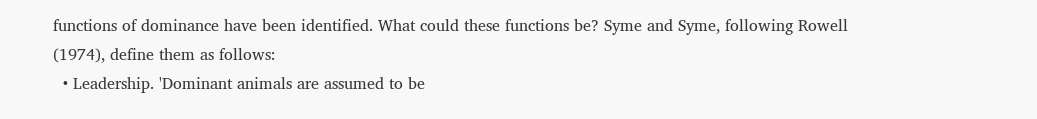functions of dominance have been identified. What could these functions be? Syme and Syme, following Rowell (1974), define them as follows:
  • Leadership. 'Dominant animals are assumed to be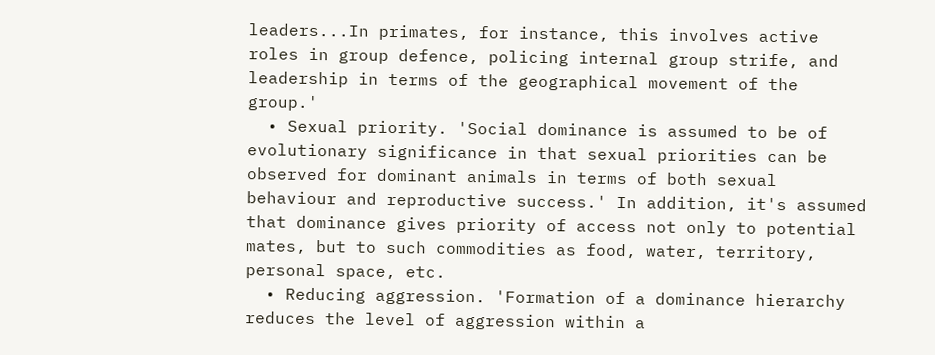leaders...In primates, for instance, this involves active roles in group defence, policing internal group strife, and leadership in terms of the geographical movement of the group.'
  • Sexual priority. 'Social dominance is assumed to be of evolutionary significance in that sexual priorities can be observed for dominant animals in terms of both sexual behaviour and reproductive success.' In addition, it's assumed that dominance gives priority of access not only to potential mates, but to such commodities as food, water, territory, personal space, etc.
  • Reducing aggression. 'Formation of a dominance hierarchy reduces the level of aggression within a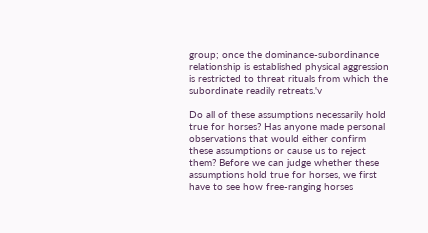group; once the dominance-subordinance relationship is established physical aggression is restricted to threat rituals from which the subordinate readily retreats.'v

Do all of these assumptions necessarily hold true for horses? Has anyone made personal observations that would either confirm these assumptions or cause us to reject them? Before we can judge whether these assumptions hold true for horses, we first have to see how free-ranging horses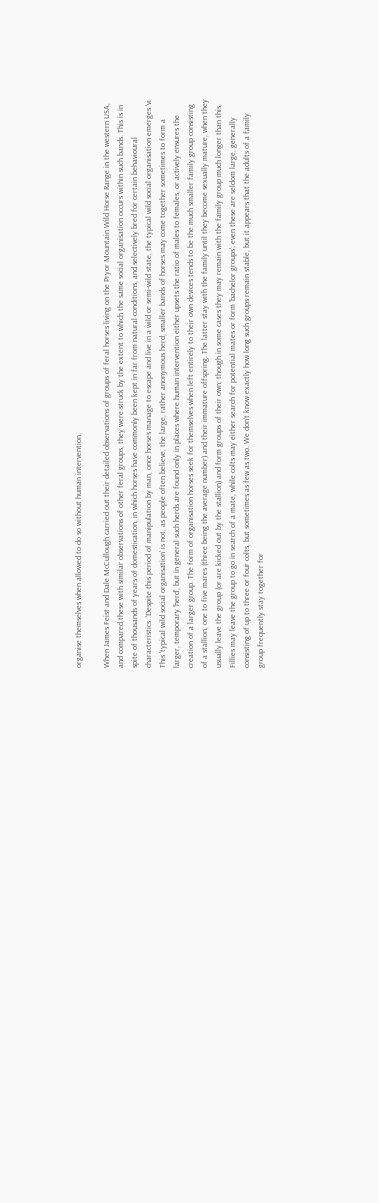organise themselves when allowed to do so without human intervention.

When James Feist and Dale McCullough carried out their detailed observations of groups of feral horses living on the Pryor Mountain Wild Horse Range in the western USA, and compared these with similar observations of other feral groups, they were struck by the extent to which the same social organisation occurs within such bands. This is in spite of thousands of years of domestication, in which horses have commonly been kept in far from natural conditions, and selectively bred for certain behavioural characteristics. 'Despite this period of manipulation by man, once horses manage to escape and live in a wild or semi-wild state, the typical wild social organisation emerges.'vi This 'typical wild social organisation' is not, as people often believe, the large, rather anonymous herd; smaller bands of horses may come together sometimes to form a larger, temporary 'herd', but in general such herds are found only in places where human intervention either upsets the ratio of males to females, or actively ensures the creation of a larger group. The form of organisation horses seek for themselves when left entirely to their own devices tends to be the much smaller family group consisting of a stallion, one to five mares (three being the average number) and their immature offspring. The latter stay with the family until they become sexually mature, when they usually leave the group (or are kicked out by the stallion) and form groups of their own; though in some cases they may remain with the family group much longer than this. Fillies may leave the group to go in search of a mate, while colts may either search for potential mates or form 'bachelor groups'; even these are seldom large, generally consisting of up to three or four colts, but sometimes as few as two. We don't know exactly how long such groups remain stable, but it appears that the adults of a family group frequently stay together for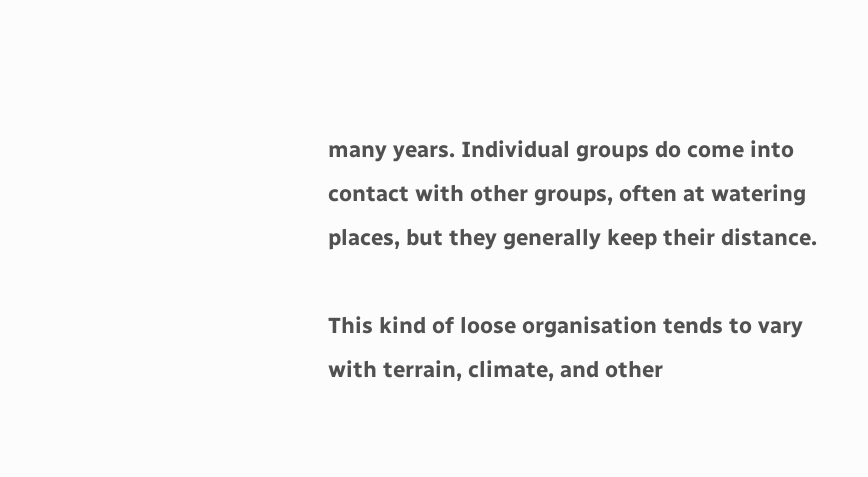many years. Individual groups do come into contact with other groups, often at watering places, but they generally keep their distance.

This kind of loose organisation tends to vary with terrain, climate, and other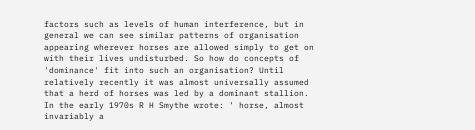factors such as levels of human interference, but in general we can see similar patterns of organisation appearing wherever horses are allowed simply to get on with their lives undisturbed. So how do concepts of 'dominance' fit into such an organisation? Until relatively recently it was almost universally assumed that a herd of horses was led by a dominant stallion. In the early 1970s R H Smythe wrote: ' horse, almost invariably a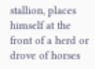stallion, places himself at the front of a herd or drove of horses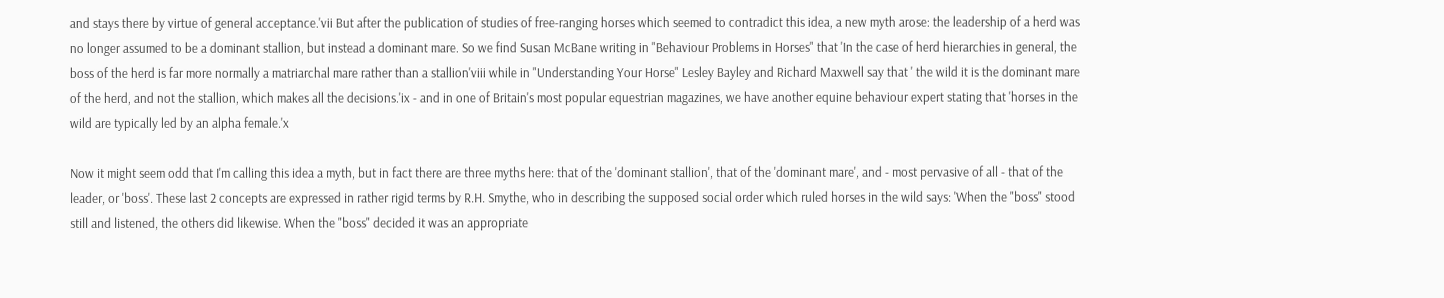and stays there by virtue of general acceptance.'vii But after the publication of studies of free-ranging horses which seemed to contradict this idea, a new myth arose: the leadership of a herd was no longer assumed to be a dominant stallion, but instead a dominant mare. So we find Susan McBane writing in "Behaviour Problems in Horses" that 'In the case of herd hierarchies in general, the boss of the herd is far more normally a matriarchal mare rather than a stallion'viii while in "Understanding Your Horse" Lesley Bayley and Richard Maxwell say that ' the wild it is the dominant mare of the herd, and not the stallion, which makes all the decisions.'ix - and in one of Britain's most popular equestrian magazines, we have another equine behaviour expert stating that 'horses in the wild are typically led by an alpha female.'x

Now it might seem odd that I'm calling this idea a myth, but in fact there are three myths here: that of the 'dominant stallion', that of the 'dominant mare', and - most pervasive of all - that of the leader, or 'boss'. These last 2 concepts are expressed in rather rigid terms by R.H. Smythe, who in describing the supposed social order which ruled horses in the wild says: 'When the "boss" stood still and listened, the others did likewise. When the "boss" decided it was an appropriate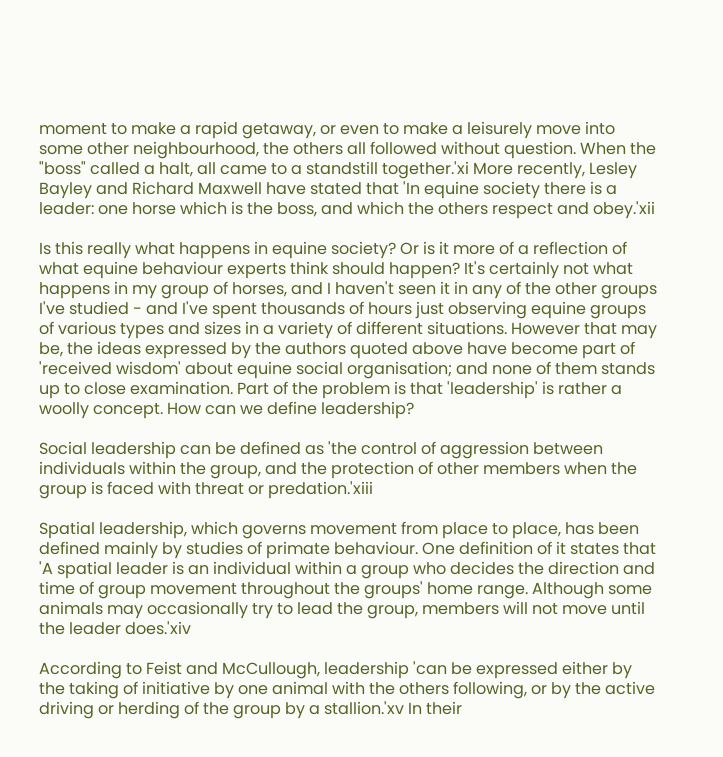moment to make a rapid getaway, or even to make a leisurely move into some other neighbourhood, the others all followed without question. When the "boss" called a halt, all came to a standstill together.'xi More recently, Lesley Bayley and Richard Maxwell have stated that 'In equine society there is a leader: one horse which is the boss, and which the others respect and obey.'xii

Is this really what happens in equine society? Or is it more of a reflection of what equine behaviour experts think should happen? It's certainly not what happens in my group of horses, and I haven't seen it in any of the other groups I've studied - and I've spent thousands of hours just observing equine groups of various types and sizes in a variety of different situations. However that may be, the ideas expressed by the authors quoted above have become part of 'received wisdom' about equine social organisation; and none of them stands up to close examination. Part of the problem is that 'leadership' is rather a woolly concept. How can we define leadership?

Social leadership can be defined as 'the control of aggression between individuals within the group, and the protection of other members when the group is faced with threat or predation.'xiii

Spatial leadership, which governs movement from place to place, has been defined mainly by studies of primate behaviour. One definition of it states that 'A spatial leader is an individual within a group who decides the direction and time of group movement throughout the groups' home range. Although some animals may occasionally try to lead the group, members will not move until the leader does.'xiv

According to Feist and McCullough, leadership 'can be expressed either by the taking of initiative by one animal with the others following, or by the active driving or herding of the group by a stallion.'xv In their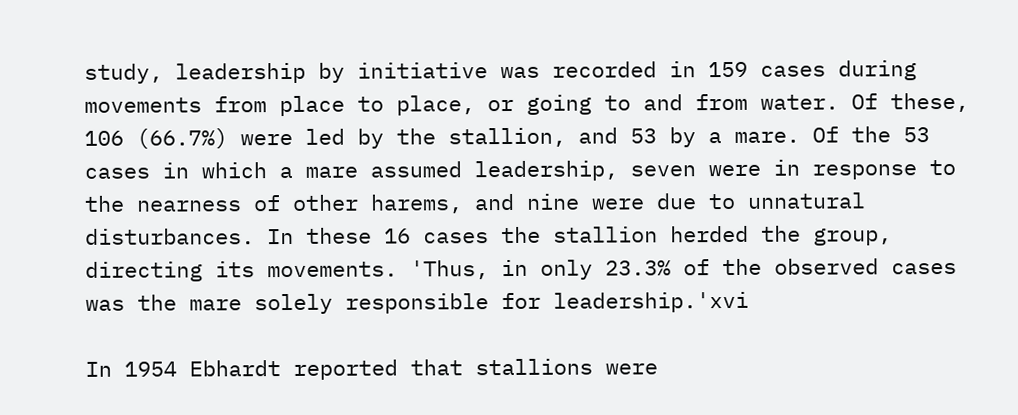study, leadership by initiative was recorded in 159 cases during movements from place to place, or going to and from water. Of these, 106 (66.7%) were led by the stallion, and 53 by a mare. Of the 53 cases in which a mare assumed leadership, seven were in response to the nearness of other harems, and nine were due to unnatural disturbances. In these 16 cases the stallion herded the group, directing its movements. 'Thus, in only 23.3% of the observed cases was the mare solely responsible for leadership.'xvi

In 1954 Ebhardt reported that stallions were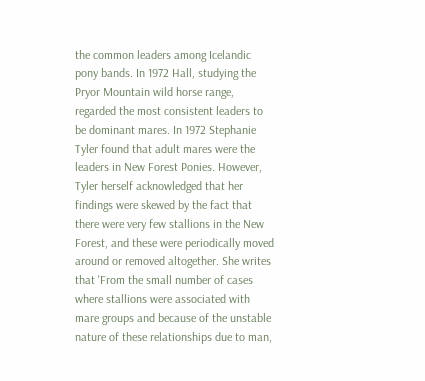the common leaders among Icelandic pony bands. In 1972 Hall, studying the Pryor Mountain wild horse range, regarded the most consistent leaders to be dominant mares. In 1972 Stephanie Tyler found that adult mares were the leaders in New Forest Ponies. However, Tyler herself acknowledged that her findings were skewed by the fact that there were very few stallions in the New Forest, and these were periodically moved around or removed altogether. She writes that 'From the small number of cases where stallions were associated with mare groups and because of the unstable nature of these relationships due to man,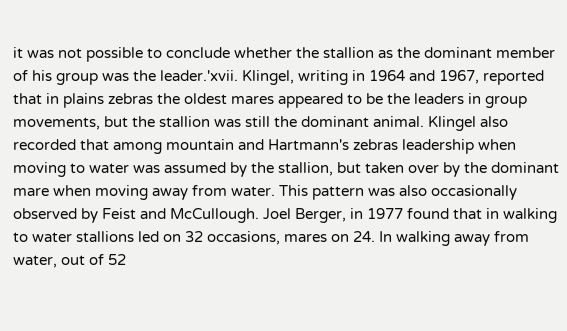it was not possible to conclude whether the stallion as the dominant member of his group was the leader.'xvii. Klingel, writing in 1964 and 1967, reported that in plains zebras the oldest mares appeared to be the leaders in group movements, but the stallion was still the dominant animal. Klingel also recorded that among mountain and Hartmann's zebras leadership when moving to water was assumed by the stallion, but taken over by the dominant mare when moving away from water. This pattern was also occasionally observed by Feist and McCullough. Joel Berger, in 1977 found that in walking to water stallions led on 32 occasions, mares on 24. In walking away from water, out of 52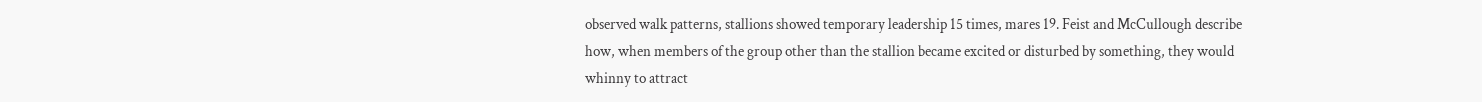observed walk patterns, stallions showed temporary leadership 15 times, mares 19. Feist and McCullough describe how, when members of the group other than the stallion became excited or disturbed by something, they would whinny to attract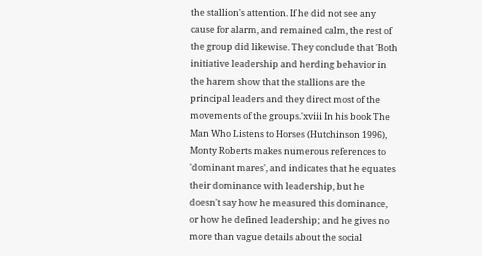the stallion's attention. If he did not see any cause for alarm, and remained calm, the rest of the group did likewise. They conclude that 'Both initiative leadership and herding behavior in the harem show that the stallions are the principal leaders and they direct most of the movements of the groups.'xviii In his book The Man Who Listens to Horses (Hutchinson 1996), Monty Roberts makes numerous references to 'dominant mares', and indicates that he equates their dominance with leadership, but he doesn't say how he measured this dominance, or how he defined leadership; and he gives no more than vague details about the social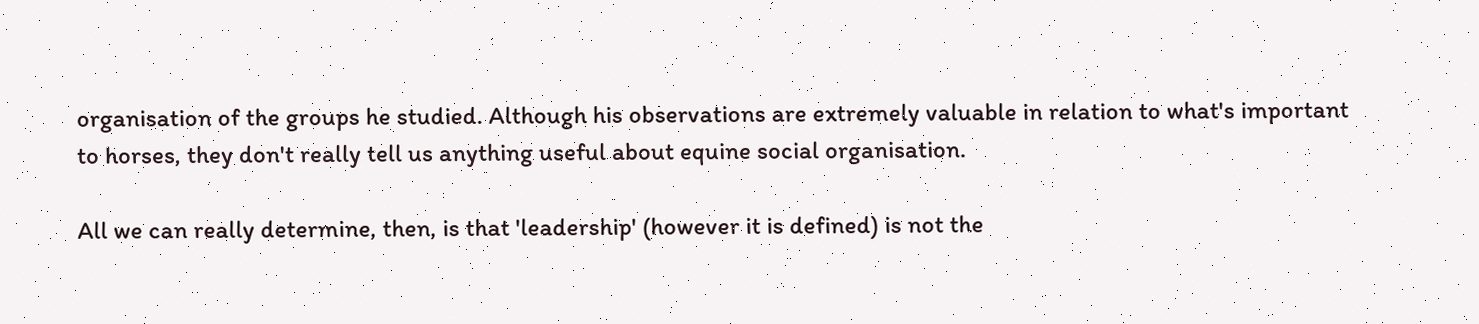organisation of the groups he studied. Although his observations are extremely valuable in relation to what's important to horses, they don't really tell us anything useful about equine social organisation.

All we can really determine, then, is that 'leadership' (however it is defined) is not the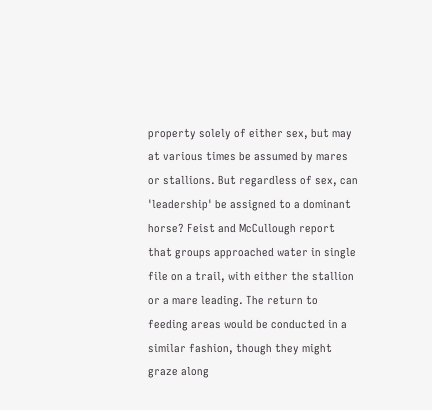property solely of either sex, but may at various times be assumed by mares or stallions. But regardless of sex, can 'leadership' be assigned to a dominant horse? Feist and McCullough report that groups approached water in single file on a trail, with either the stallion or a mare leading. The return to feeding areas would be conducted in a similar fashion, though they might graze along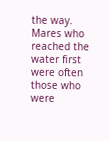the way. Mares who reached the water first were often those who were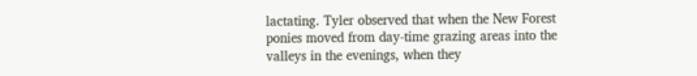lactating. Tyler observed that when the New Forest ponies moved from day-time grazing areas into the valleys in the evenings, when they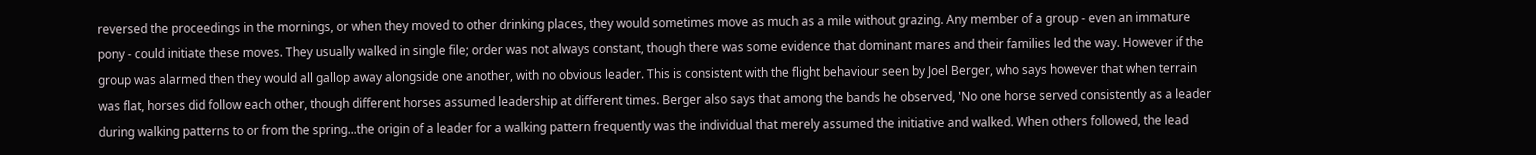reversed the proceedings in the mornings, or when they moved to other drinking places, they would sometimes move as much as a mile without grazing. Any member of a group - even an immature pony - could initiate these moves. They usually walked in single file; order was not always constant, though there was some evidence that dominant mares and their families led the way. However if the group was alarmed then they would all gallop away alongside one another, with no obvious leader. This is consistent with the flight behaviour seen by Joel Berger, who says however that when terrain was flat, horses did follow each other, though different horses assumed leadership at different times. Berger also says that among the bands he observed, 'No one horse served consistently as a leader during walking patterns to or from the spring...the origin of a leader for a walking pattern frequently was the individual that merely assumed the initiative and walked. When others followed, the lead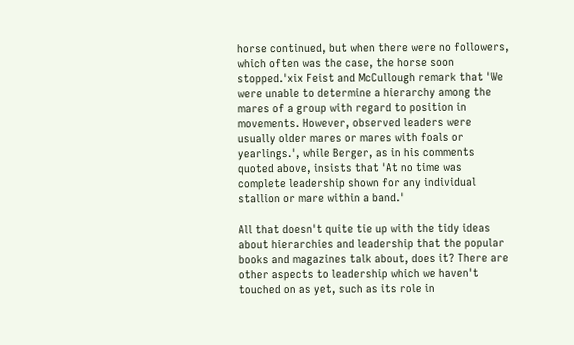horse continued, but when there were no followers, which often was the case, the horse soon stopped.'xix Feist and McCullough remark that 'We were unable to determine a hierarchy among the mares of a group with regard to position in movements. However, observed leaders were usually older mares or mares with foals or yearlings.', while Berger, as in his comments quoted above, insists that 'At no time was complete leadership shown for any individual stallion or mare within a band.'

All that doesn't quite tie up with the tidy ideas about hierarchies and leadership that the popular books and magazines talk about, does it? There are other aspects to leadership which we haven't touched on as yet, such as its role in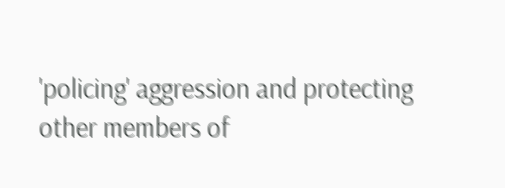'policing' aggression and protecting other members of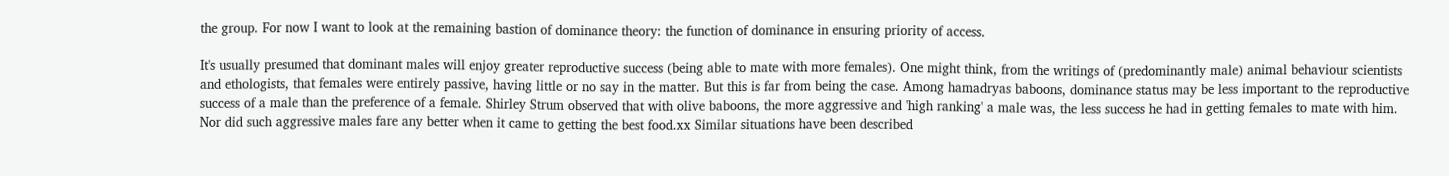the group. For now I want to look at the remaining bastion of dominance theory: the function of dominance in ensuring priority of access.

It's usually presumed that dominant males will enjoy greater reproductive success (being able to mate with more females). One might think, from the writings of (predominantly male) animal behaviour scientists and ethologists, that females were entirely passive, having little or no say in the matter. But this is far from being the case. Among hamadryas baboons, dominance status may be less important to the reproductive success of a male than the preference of a female. Shirley Strum observed that with olive baboons, the more aggressive and 'high ranking' a male was, the less success he had in getting females to mate with him. Nor did such aggressive males fare any better when it came to getting the best food.xx Similar situations have been described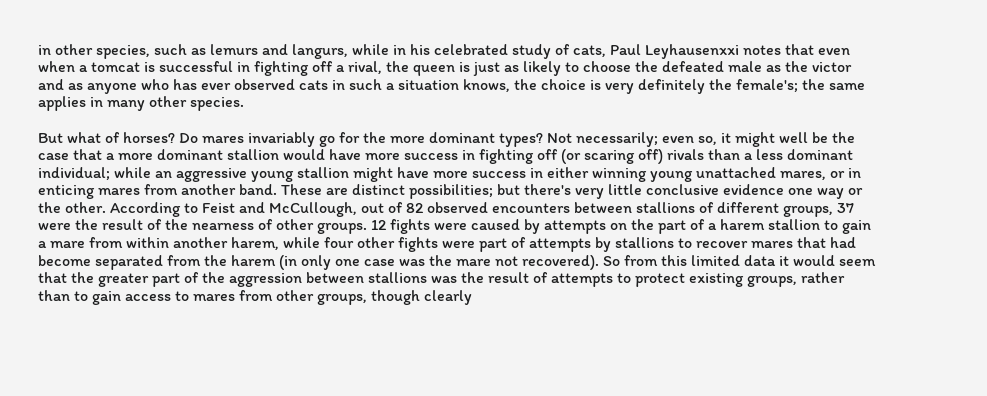in other species, such as lemurs and langurs, while in his celebrated study of cats, Paul Leyhausenxxi notes that even when a tomcat is successful in fighting off a rival, the queen is just as likely to choose the defeated male as the victor and as anyone who has ever observed cats in such a situation knows, the choice is very definitely the female's; the same applies in many other species.

But what of horses? Do mares invariably go for the more dominant types? Not necessarily; even so, it might well be the case that a more dominant stallion would have more success in fighting off (or scaring off) rivals than a less dominant individual; while an aggressive young stallion might have more success in either winning young unattached mares, or in enticing mares from another band. These are distinct possibilities; but there's very little conclusive evidence one way or the other. According to Feist and McCullough, out of 82 observed encounters between stallions of different groups, 37 were the result of the nearness of other groups. 12 fights were caused by attempts on the part of a harem stallion to gain a mare from within another harem, while four other fights were part of attempts by stallions to recover mares that had become separated from the harem (in only one case was the mare not recovered). So from this limited data it would seem that the greater part of the aggression between stallions was the result of attempts to protect existing groups, rather than to gain access to mares from other groups, though clearly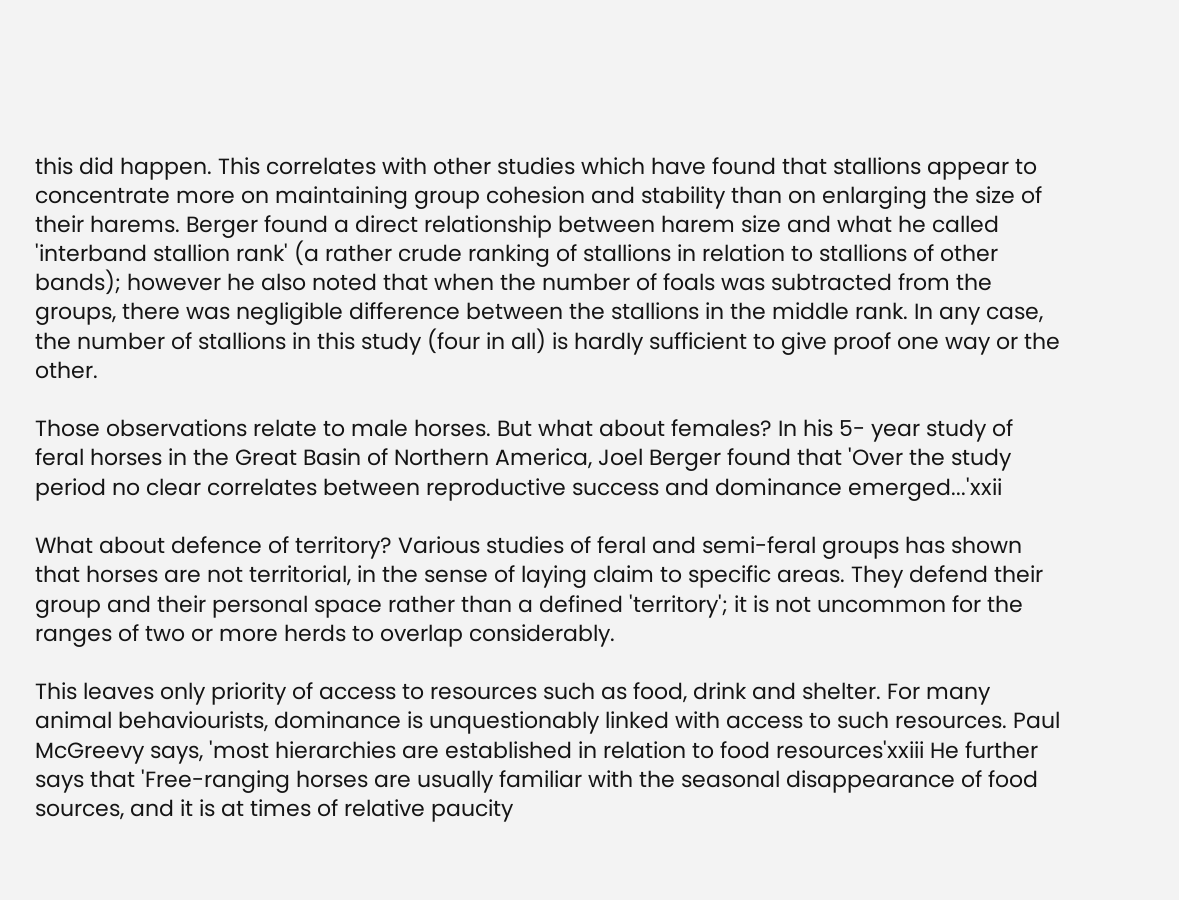this did happen. This correlates with other studies which have found that stallions appear to concentrate more on maintaining group cohesion and stability than on enlarging the size of their harems. Berger found a direct relationship between harem size and what he called 'interband stallion rank' (a rather crude ranking of stallions in relation to stallions of other bands); however he also noted that when the number of foals was subtracted from the groups, there was negligible difference between the stallions in the middle rank. In any case, the number of stallions in this study (four in all) is hardly sufficient to give proof one way or the other.

Those observations relate to male horses. But what about females? In his 5- year study of feral horses in the Great Basin of Northern America, Joel Berger found that 'Over the study period no clear correlates between reproductive success and dominance emerged...'xxii

What about defence of territory? Various studies of feral and semi-feral groups has shown that horses are not territorial, in the sense of laying claim to specific areas. They defend their group and their personal space rather than a defined 'territory'; it is not uncommon for the ranges of two or more herds to overlap considerably.

This leaves only priority of access to resources such as food, drink and shelter. For many animal behaviourists, dominance is unquestionably linked with access to such resources. Paul McGreevy says, 'most hierarchies are established in relation to food resources'xxiii He further says that 'Free-ranging horses are usually familiar with the seasonal disappearance of food sources, and it is at times of relative paucity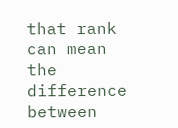that rank can mean the difference between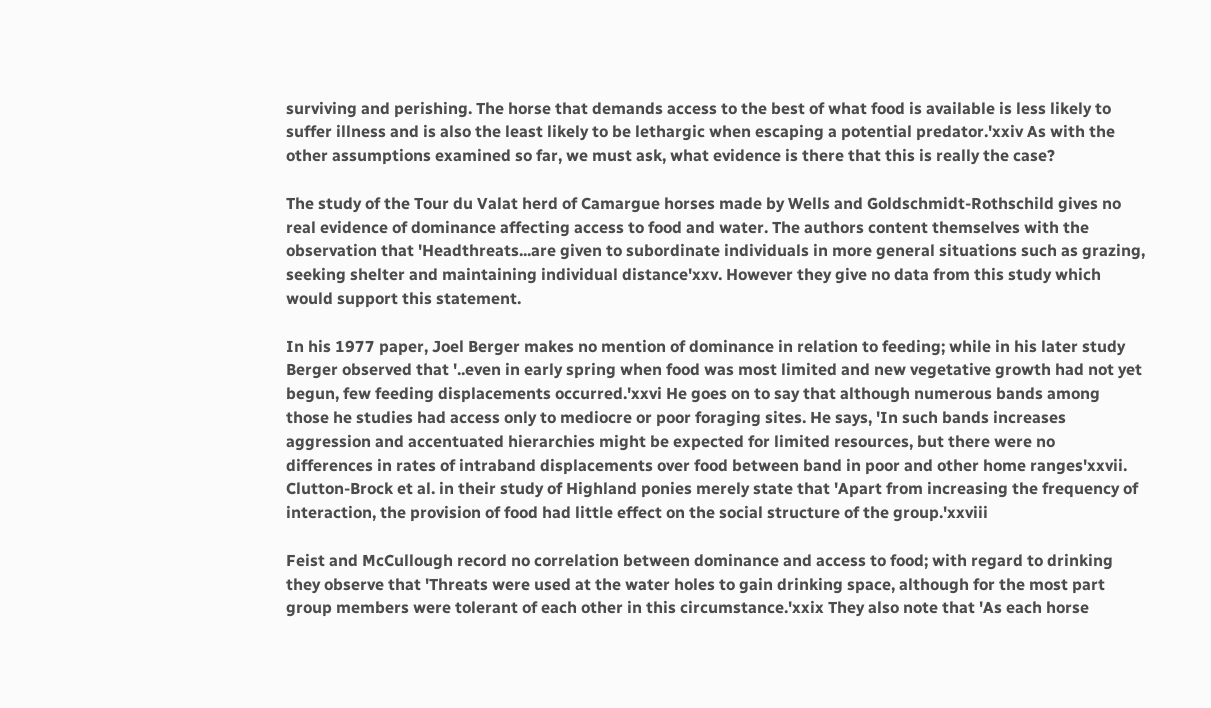surviving and perishing. The horse that demands access to the best of what food is available is less likely to suffer illness and is also the least likely to be lethargic when escaping a potential predator.'xxiv As with the other assumptions examined so far, we must ask, what evidence is there that this is really the case?

The study of the Tour du Valat herd of Camargue horses made by Wells and Goldschmidt-Rothschild gives no real evidence of dominance affecting access to food and water. The authors content themselves with the observation that 'Headthreats...are given to subordinate individuals in more general situations such as grazing, seeking shelter and maintaining individual distance'xxv. However they give no data from this study which would support this statement.

In his 1977 paper, Joel Berger makes no mention of dominance in relation to feeding; while in his later study Berger observed that '..even in early spring when food was most limited and new vegetative growth had not yet begun, few feeding displacements occurred.'xxvi He goes on to say that although numerous bands among those he studies had access only to mediocre or poor foraging sites. He says, 'In such bands increases aggression and accentuated hierarchies might be expected for limited resources, but there were no differences in rates of intraband displacements over food between band in poor and other home ranges'xxvii. Clutton-Brock et al. in their study of Highland ponies merely state that 'Apart from increasing the frequency of interaction, the provision of food had little effect on the social structure of the group.'xxviii

Feist and McCullough record no correlation between dominance and access to food; with regard to drinking they observe that 'Threats were used at the water holes to gain drinking space, although for the most part group members were tolerant of each other in this circumstance.'xxix They also note that 'As each horse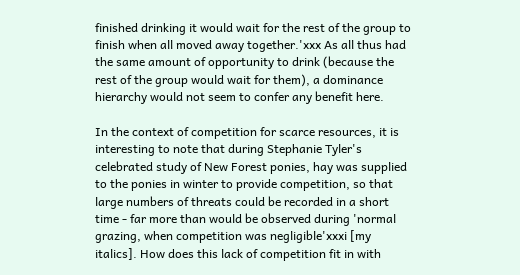finished drinking it would wait for the rest of the group to finish when all moved away together.'xxx As all thus had the same amount of opportunity to drink (because the rest of the group would wait for them), a dominance hierarchy would not seem to confer any benefit here.

In the context of competition for scarce resources, it is interesting to note that during Stephanie Tyler's celebrated study of New Forest ponies, hay was supplied to the ponies in winter to provide competition, so that large numbers of threats could be recorded in a short time - far more than would be observed during 'normal grazing, when competition was negligible'xxxi [my italics]. How does this lack of competition fit in with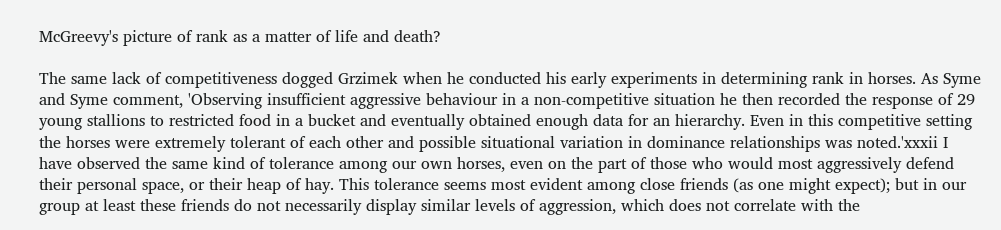McGreevy's picture of rank as a matter of life and death?

The same lack of competitiveness dogged Grzimek when he conducted his early experiments in determining rank in horses. As Syme and Syme comment, 'Observing insufficient aggressive behaviour in a non-competitive situation he then recorded the response of 29 young stallions to restricted food in a bucket and eventually obtained enough data for an hierarchy. Even in this competitive setting the horses were extremely tolerant of each other and possible situational variation in dominance relationships was noted.'xxxii I have observed the same kind of tolerance among our own horses, even on the part of those who would most aggressively defend their personal space, or their heap of hay. This tolerance seems most evident among close friends (as one might expect); but in our group at least these friends do not necessarily display similar levels of aggression, which does not correlate with the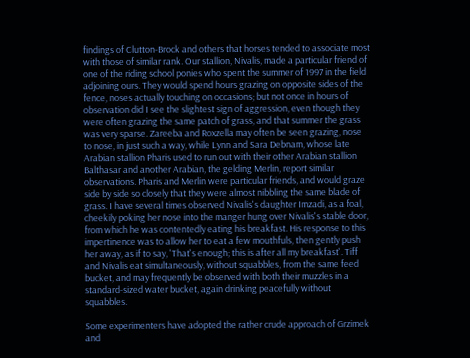findings of Clutton-Brock and others that horses tended to associate most with those of similar rank. Our stallion, Nivalis, made a particular friend of one of the riding school ponies who spent the summer of 1997 in the field adjoining ours. They would spend hours grazing on opposite sides of the fence, noses actually touching on occasions; but not once in hours of observation did I see the slightest sign of aggression, even though they were often grazing the same patch of grass, and that summer the grass was very sparse. Zareeba and Roxzella may often be seen grazing, nose to nose, in just such a way, while Lynn and Sara Debnam, whose late Arabian stallion Pharis used to run out with their other Arabian stallion Balthasar and another Arabian, the gelding Merlin, report similar observations. Pharis and Merlin were particular friends, and would graze side by side so closely that they were almost nibbling the same blade of grass. I have several times observed Nivalis's daughter Imzadi, as a foal, cheekily poking her nose into the manger hung over Nivalis's stable door, from which he was contentedly eating his breakfast. His response to this impertinence was to allow her to eat a few mouthfuls, then gently push her away, as if to say, 'That's enough; this is after all my breakfast'. Tiff and Nivalis eat simultaneously, without squabbles, from the same feed bucket, and may frequently be observed with both their muzzles in a standard-sized water bucket, again drinking peacefully without squabbles.

Some experimenters have adopted the rather crude approach of Grzimek and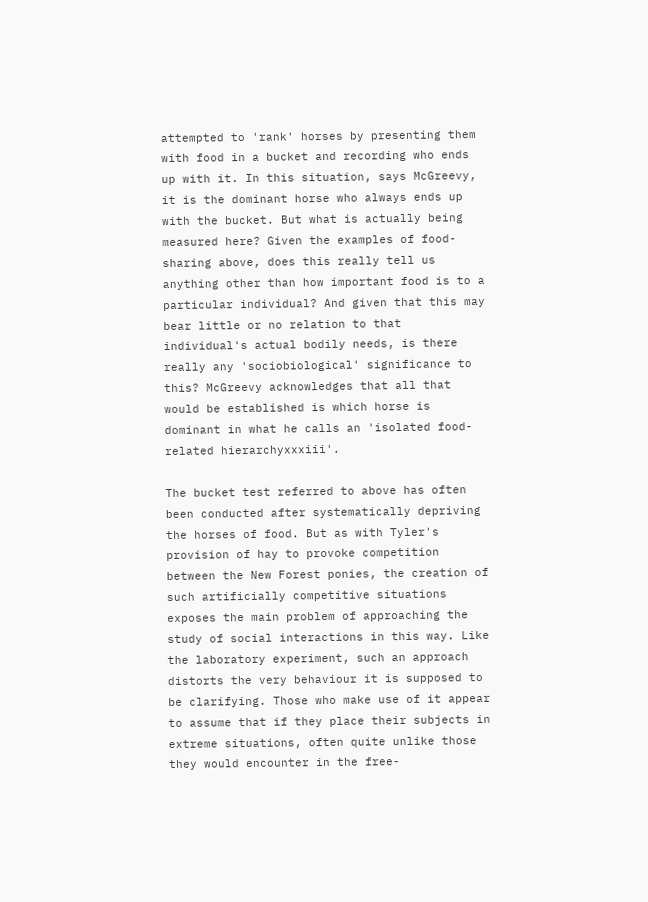attempted to 'rank' horses by presenting them with food in a bucket and recording who ends up with it. In this situation, says McGreevy, it is the dominant horse who always ends up with the bucket. But what is actually being measured here? Given the examples of food-sharing above, does this really tell us anything other than how important food is to a particular individual? And given that this may bear little or no relation to that individual's actual bodily needs, is there really any 'sociobiological' significance to this? McGreevy acknowledges that all that would be established is which horse is dominant in what he calls an 'isolated food-related hierarchyxxxiii'.

The bucket test referred to above has often been conducted after systematically depriving the horses of food. But as with Tyler's provision of hay to provoke competition between the New Forest ponies, the creation of such artificially competitive situations exposes the main problem of approaching the study of social interactions in this way. Like the laboratory experiment, such an approach distorts the very behaviour it is supposed to be clarifying. Those who make use of it appear to assume that if they place their subjects in extreme situations, often quite unlike those they would encounter in the free-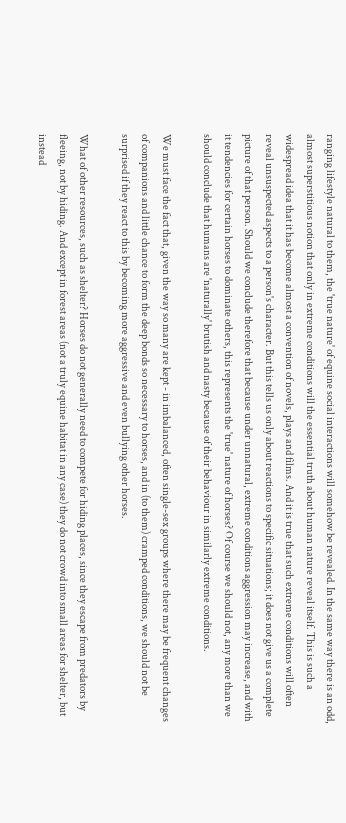ranging lifestyle natural to them, the 'true nature' of equine social interactions will somehow be revealed. In the same way there is an odd, almost superstitious notion that only in extreme conditions will the essential truth about human nature reveal itself. This is such a widespread idea that it has become almost a convention of novels, plays and films. And it is true that such extreme conditions will often reveal unsuspected aspects to a person's character. But this tells us only about reactions to specific situations; it does not give us a complete picture of that person. Should we conclude therefore that because under unnatural, extreme conditions aggression may increase, and with it tendencies for certain horses to dominate others, this represents the 'true' nature of horses? Of course we should not, any more than we should conclude that humans are 'naturally' brutish and nasty because of their behaviour in similarly extreme conditions.

We must face the fact that, given the way so many are kept - in imbalanced, often single-sex groups where there may be frequent changes of companions and little chance to form the deep bonds so necessary to horses, and in (to them) cramped conditions, we should not be surprised if they react to this by becoming more aggressive and even bullying other horses.

What of other resources, such as shelter? Horses do not generally need to compete for hiding places, since they escape from predators by fleeing, not by hiding. And except in forest areas (not a truly equine habitat in any case) they do not crowd into small areas for shelter, but instead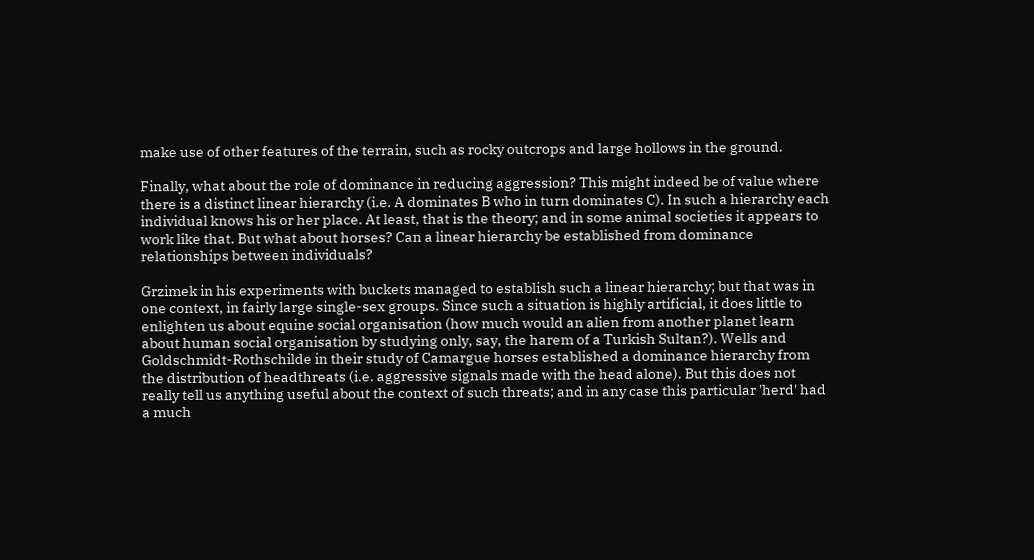make use of other features of the terrain, such as rocky outcrops and large hollows in the ground.

Finally, what about the role of dominance in reducing aggression? This might indeed be of value where there is a distinct linear hierarchy (i.e. A dominates B who in turn dominates C). In such a hierarchy each individual knows his or her place. At least, that is the theory; and in some animal societies it appears to work like that. But what about horses? Can a linear hierarchy be established from dominance relationships between individuals?

Grzimek in his experiments with buckets managed to establish such a linear hierarchy; but that was in one context, in fairly large single-sex groups. Since such a situation is highly artificial, it does little to enlighten us about equine social organisation (how much would an alien from another planet learn about human social organisation by studying only, say, the harem of a Turkish Sultan?). Wells and Goldschmidt-Rothschilde in their study of Camargue horses established a dominance hierarchy from the distribution of headthreats (i.e. aggressive signals made with the head alone). But this does not really tell us anything useful about the context of such threats; and in any case this particular 'herd' had a much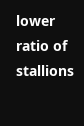lower ratio of stallions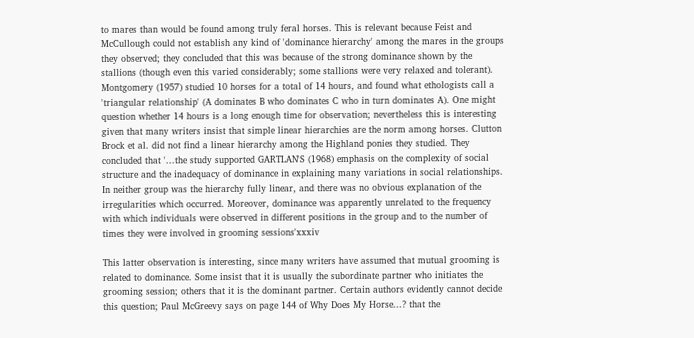to mares than would be found among truly feral horses. This is relevant because Feist and McCullough could not establish any kind of 'dominance hierarchy' among the mares in the groups they observed; they concluded that this was because of the strong dominance shown by the stallions (though even this varied considerably; some stallions were very relaxed and tolerant). Montgomery (1957) studied 10 horses for a total of 14 hours, and found what ethologists call a 'triangular relationship' (A dominates B who dominates C who in turn dominates A). One might question whether 14 hours is a long enough time for observation; nevertheless this is interesting given that many writers insist that simple linear hierarchies are the norm among horses. Clutton Brock et al. did not find a linear hierarchy among the Highland ponies they studied. They concluded that '...the study supported GARTLAN'S (1968) emphasis on the complexity of social structure and the inadequacy of dominance in explaining many variations in social relationships. In neither group was the hierarchy fully linear, and there was no obvious explanation of the irregularities which occurred. Moreover, dominance was apparently unrelated to the frequency with which individuals were observed in different positions in the group and to the number of times they were involved in grooming sessions'xxxiv

This latter observation is interesting, since many writers have assumed that mutual grooming is related to dominance. Some insist that it is usually the subordinate partner who initiates the grooming session; others that it is the dominant partner. Certain authors evidently cannot decide this question; Paul McGreevy says on page 144 of Why Does My Horse...? that the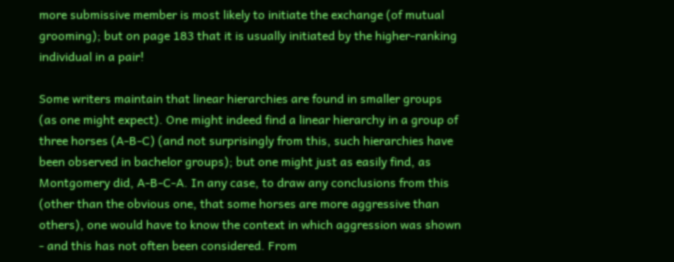more submissive member is most likely to initiate the exchange (of mutual grooming); but on page 183 that it is usually initiated by the higher-ranking individual in a pair!

Some writers maintain that linear hierarchies are found in smaller groups (as one might expect). One might indeed find a linear hierarchy in a group of three horses (A-B-C) (and not surprisingly from this, such hierarchies have been observed in bachelor groups); but one might just as easily find, as Montgomery did, A-B-C-A. In any case, to draw any conclusions from this (other than the obvious one, that some horses are more aggressive than others), one would have to know the context in which aggression was shown - and this has not often been considered. From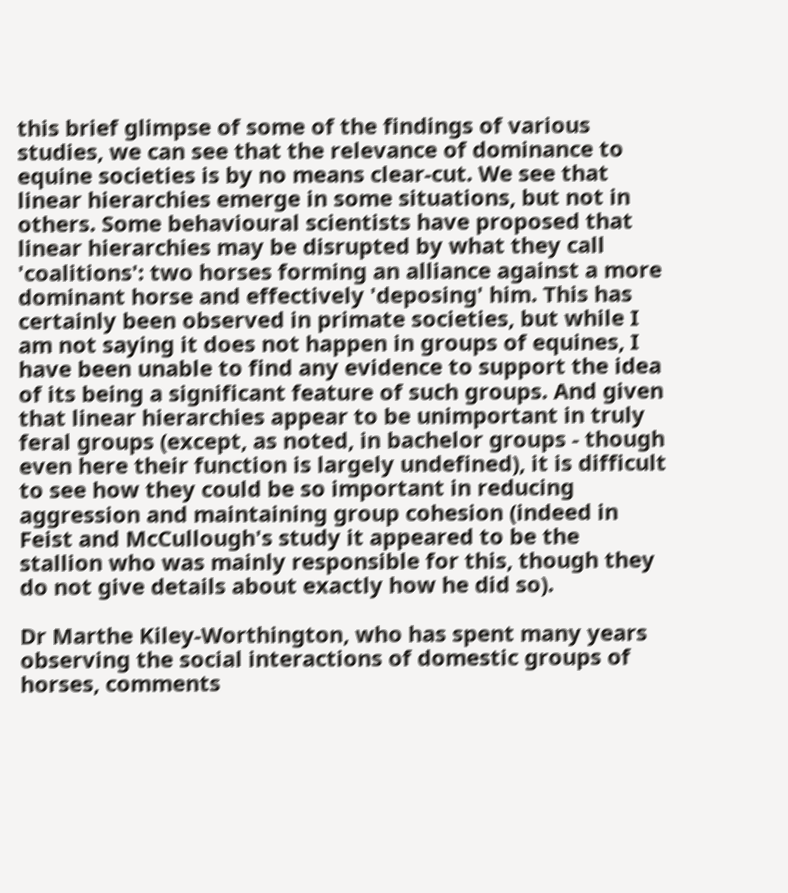this brief glimpse of some of the findings of various studies, we can see that the relevance of dominance to equine societies is by no means clear-cut. We see that linear hierarchies emerge in some situations, but not in others. Some behavioural scientists have proposed that linear hierarchies may be disrupted by what they call 'coalitions': two horses forming an alliance against a more dominant horse and effectively 'deposing' him. This has certainly been observed in primate societies, but while I am not saying it does not happen in groups of equines, I have been unable to find any evidence to support the idea of its being a significant feature of such groups. And given that linear hierarchies appear to be unimportant in truly feral groups (except, as noted, in bachelor groups - though even here their function is largely undefined), it is difficult to see how they could be so important in reducing aggression and maintaining group cohesion (indeed in Feist and McCullough's study it appeared to be the stallion who was mainly responsible for this, though they do not give details about exactly how he did so).

Dr Marthe Kiley-Worthington, who has spent many years observing the social interactions of domestic groups of horses, comments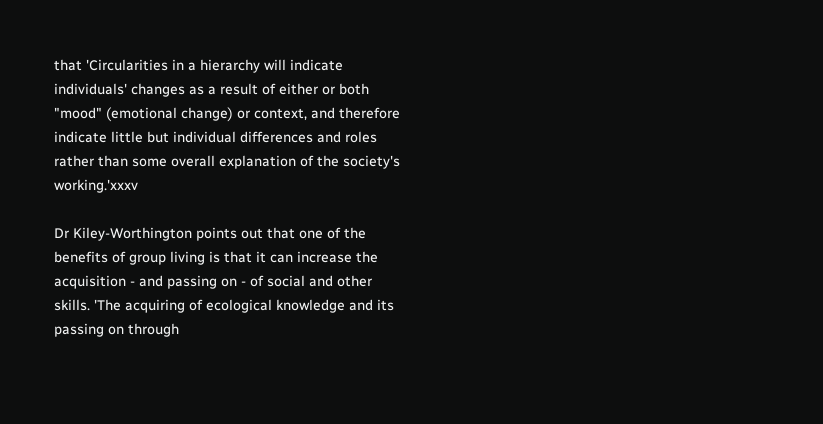that 'Circularities in a hierarchy will indicate individuals' changes as a result of either or both "mood" (emotional change) or context, and therefore indicate little but individual differences and roles rather than some overall explanation of the society's working.'xxxv

Dr Kiley-Worthington points out that one of the benefits of group living is that it can increase the acquisition - and passing on - of social and other skills. 'The acquiring of ecological knowledge and its passing on through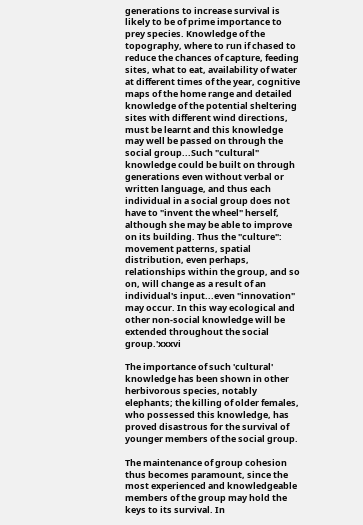generations to increase survival is likely to be of prime importance to prey species. Knowledge of the topography, where to run if chased to reduce the chances of capture, feeding sites, what to eat, availability of water at different times of the year, cognitive maps of the home range and detailed knowledge of the potential sheltering sites with different wind directions, must be learnt and this knowledge may well be passed on through the social group...Such "cultural" knowledge could be built on through generations even without verbal or written language, and thus each individual in a social group does not have to "invent the wheel" herself, although she may be able to improve on its building. Thus the "culture": movement patterns, spatial distribution, even perhaps, relationships within the group, and so on, will change as a result of an individual's input...even "innovation" may occur. In this way ecological and other non-social knowledge will be extended throughout the social group.'xxxvi

The importance of such 'cultural' knowledge has been shown in other herbivorous species, notably elephants; the killing of older females, who possessed this knowledge, has proved disastrous for the survival of younger members of the social group.

The maintenance of group cohesion thus becomes paramount, since the most experienced and knowledgeable members of the group may hold the keys to its survival. In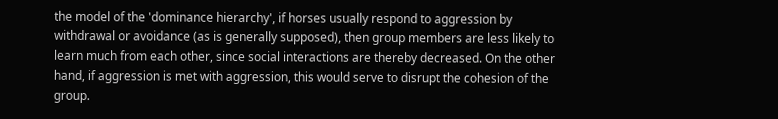the model of the 'dominance hierarchy', if horses usually respond to aggression by withdrawal or avoidance (as is generally supposed), then group members are less likely to learn much from each other, since social interactions are thereby decreased. On the other hand, if aggression is met with aggression, this would serve to disrupt the cohesion of the group.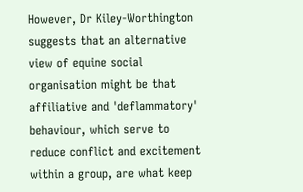However, Dr Kiley-Worthington suggests that an alternative view of equine social organisation might be that affiliative and 'deflammatory' behaviour, which serve to reduce conflict and excitement within a group, are what keep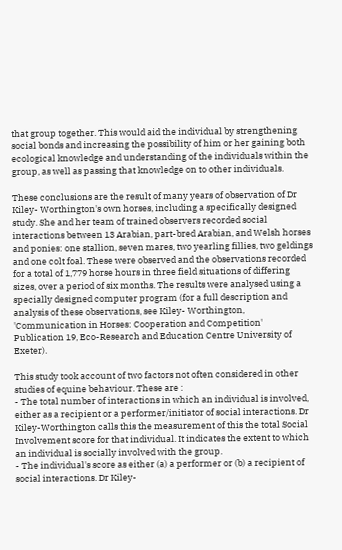that group together. This would aid the individual by strengthening social bonds and increasing the possibility of him or her gaining both ecological knowledge and understanding of the individuals within the group, as well as passing that knowledge on to other individuals.

These conclusions are the result of many years of observation of Dr Kiley- Worthington's own horses, including a specifically designed study. She and her team of trained observers recorded social interactions between 13 Arabian, part-bred Arabian, and Welsh horses and ponies: one stallion, seven mares, two yearling fillies, two geldings and one colt foal. These were observed and the observations recorded for a total of 1,779 horse hours in three field situations of differing sizes, over a period of six months. The results were analysed using a specially designed computer program (for a full description and analysis of these observations, see Kiley- Worthington, 'Communication in Horses: Cooperation and Competition' Publication 19, Eco-Research and Education Centre University of Exeter).

This study took account of two factors not often considered in other studies of equine behaviour. These are :
- The total number of interactions in which an individual is involved, either as a recipient or a performer/initiator of social interactions. Dr Kiley-Worthington calls this the measurement of this the total Social Involvement score for that individual. It indicates the extent to which an individual is socially involved with the group.
- The individual's score as either (a) a performer or (b) a recipient of social interactions. Dr Kiley-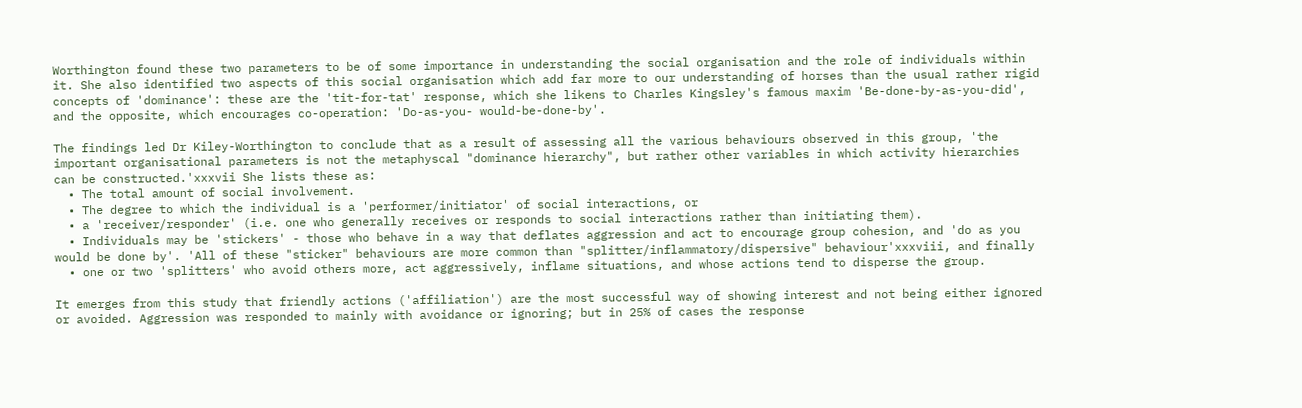Worthington found these two parameters to be of some importance in understanding the social organisation and the role of individuals within it. She also identified two aspects of this social organisation which add far more to our understanding of horses than the usual rather rigid concepts of 'dominance': these are the 'tit-for-tat' response, which she likens to Charles Kingsley's famous maxim 'Be-done-by-as-you-did', and the opposite, which encourages co-operation: 'Do-as-you- would-be-done-by'.

The findings led Dr Kiley-Worthington to conclude that as a result of assessing all the various behaviours observed in this group, 'the important organisational parameters is not the metaphyscal "dominance hierarchy", but rather other variables in which activity hierarchies can be constructed.'xxxvii She lists these as:
  • The total amount of social involvement.
  • The degree to which the individual is a 'performer/initiator' of social interactions, or
  • a 'receiver/responder' (i.e. one who generally receives or responds to social interactions rather than initiating them).
  • Individuals may be 'stickers' - those who behave in a way that deflates aggression and act to encourage group cohesion, and 'do as you would be done by'. 'All of these "sticker" behaviours are more common than "splitter/inflammatory/dispersive" behaviour'xxxviii, and finally
  • one or two 'splitters' who avoid others more, act aggressively, inflame situations, and whose actions tend to disperse the group.

It emerges from this study that friendly actions ('affiliation') are the most successful way of showing interest and not being either ignored or avoided. Aggression was responded to mainly with avoidance or ignoring; but in 25% of cases the response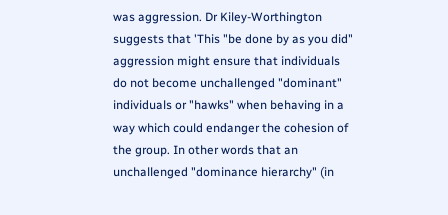was aggression. Dr Kiley-Worthington suggests that 'This "be done by as you did" aggression might ensure that individuals do not become unchallenged "dominant" individuals or "hawks" when behaving in a way which could endanger the cohesion of the group. In other words that an unchallenged "dominance hierarchy" (in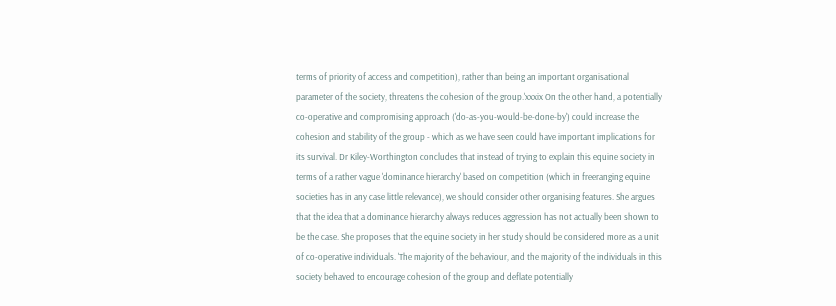terms of priority of access and competition), rather than being an important organisational parameter of the society, threatens the cohesion of the group.'xxxix On the other hand, a potentially co-operative and compromising approach ('do-as-you-would-be-done-by') could increase the cohesion and stability of the group - which as we have seen could have important implications for its survival. Dr Kiley-Worthington concludes that instead of trying to explain this equine society in terms of a rather vague 'dominance hierarchy' based on competition (which in freeranging equine societies has in any case little relevance), we should consider other organising features. She argues that the idea that a dominance hierarchy always reduces aggression has not actually been shown to be the case. She proposes that the equine society in her study should be considered more as a unit of co-operative individuals. 'The majority of the behaviour, and the majority of the individuals in this society behaved to encourage cohesion of the group and deflate potentially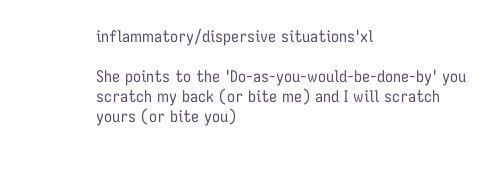inflammatory/dispersive situations'xl

She points to the 'Do-as-you-would-be-done-by' you scratch my back (or bite me) and I will scratch yours (or bite you)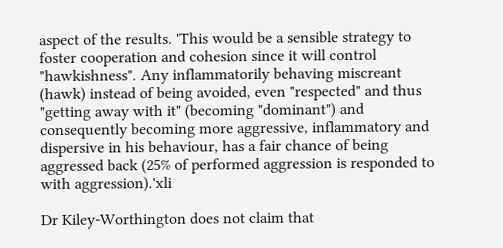aspect of the results. 'This would be a sensible strategy to foster cooperation and cohesion since it will control "hawkishness". Any inflammatorily behaving miscreant (hawk) instead of being avoided, even "respected" and thus "getting away with it" (becoming "dominant") and consequently becoming more aggressive, inflammatory and dispersive in his behaviour, has a fair chance of being aggressed back (25% of performed aggression is responded to with aggression).'xli

Dr Kiley-Worthington does not claim that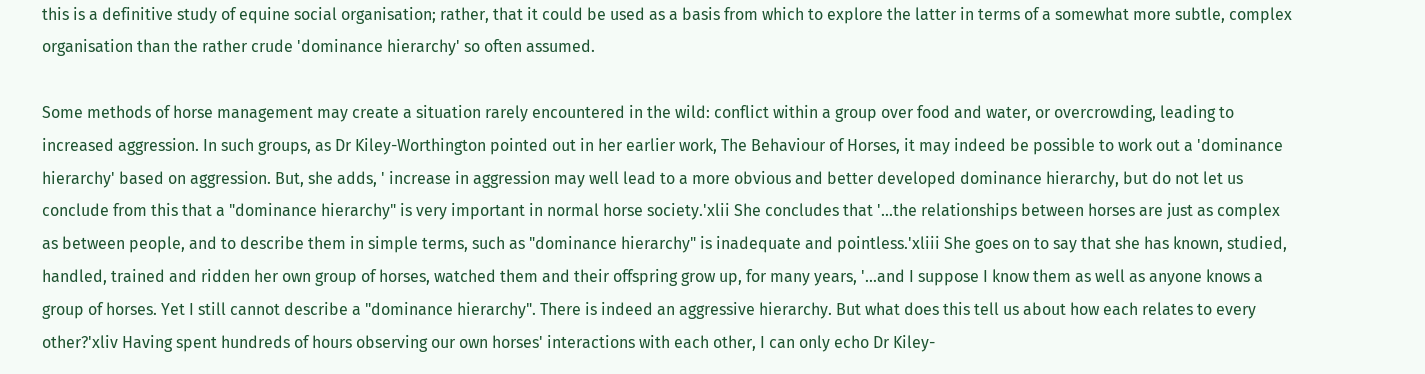this is a definitive study of equine social organisation; rather, that it could be used as a basis from which to explore the latter in terms of a somewhat more subtle, complex organisation than the rather crude 'dominance hierarchy' so often assumed.

Some methods of horse management may create a situation rarely encountered in the wild: conflict within a group over food and water, or overcrowding, leading to increased aggression. In such groups, as Dr Kiley-Worthington pointed out in her earlier work, The Behaviour of Horses, it may indeed be possible to work out a 'dominance hierarchy' based on aggression. But, she adds, ' increase in aggression may well lead to a more obvious and better developed dominance hierarchy, but do not let us conclude from this that a "dominance hierarchy" is very important in normal horse society.'xlii She concludes that '...the relationships between horses are just as complex as between people, and to describe them in simple terms, such as "dominance hierarchy" is inadequate and pointless.'xliii She goes on to say that she has known, studied, handled, trained and ridden her own group of horses, watched them and their offspring grow up, for many years, '...and I suppose I know them as well as anyone knows a group of horses. Yet I still cannot describe a "dominance hierarchy". There is indeed an aggressive hierarchy. But what does this tell us about how each relates to every other?'xliv Having spent hundreds of hours observing our own horses' interactions with each other, I can only echo Dr Kiley-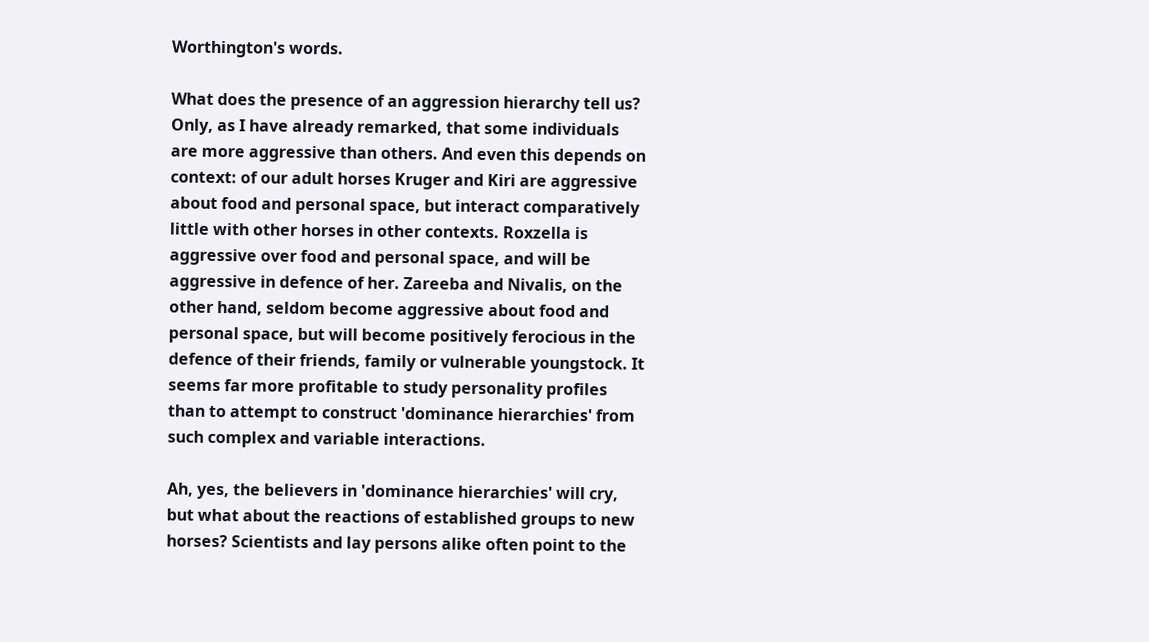Worthington's words.

What does the presence of an aggression hierarchy tell us? Only, as I have already remarked, that some individuals are more aggressive than others. And even this depends on context: of our adult horses Kruger and Kiri are aggressive about food and personal space, but interact comparatively little with other horses in other contexts. Roxzella is aggressive over food and personal space, and will be aggressive in defence of her. Zareeba and Nivalis, on the other hand, seldom become aggressive about food and personal space, but will become positively ferocious in the defence of their friends, family or vulnerable youngstock. It seems far more profitable to study personality profiles than to attempt to construct 'dominance hierarchies' from such complex and variable interactions.

Ah, yes, the believers in 'dominance hierarchies' will cry, but what about the reactions of established groups to new horses? Scientists and lay persons alike often point to the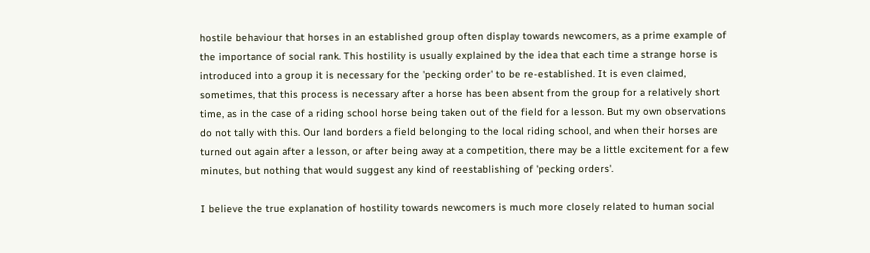hostile behaviour that horses in an established group often display towards newcomers, as a prime example of the importance of social rank. This hostility is usually explained by the idea that each time a strange horse is introduced into a group it is necessary for the 'pecking order' to be re-established. It is even claimed, sometimes, that this process is necessary after a horse has been absent from the group for a relatively short time, as in the case of a riding school horse being taken out of the field for a lesson. But my own observations do not tally with this. Our land borders a field belonging to the local riding school, and when their horses are turned out again after a lesson, or after being away at a competition, there may be a little excitement for a few minutes, but nothing that would suggest any kind of reestablishing of 'pecking orders'.

I believe the true explanation of hostility towards newcomers is much more closely related to human social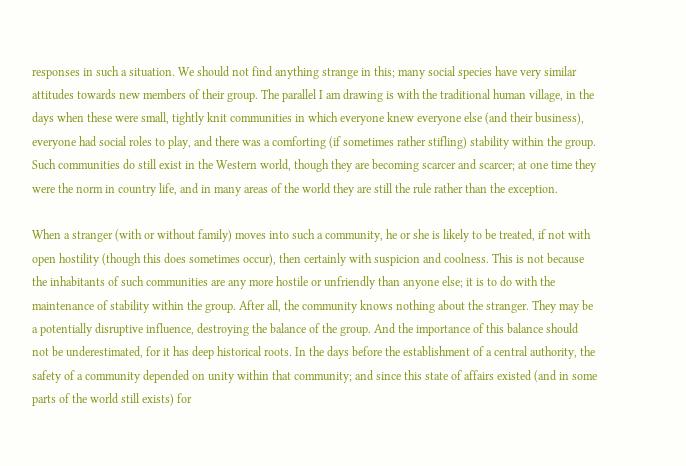responses in such a situation. We should not find anything strange in this; many social species have very similar attitudes towards new members of their group. The parallel I am drawing is with the traditional human village, in the days when these were small, tightly knit communities in which everyone knew everyone else (and their business), everyone had social roles to play, and there was a comforting (if sometimes rather stifling) stability within the group. Such communities do still exist in the Western world, though they are becoming scarcer and scarcer; at one time they were the norm in country life, and in many areas of the world they are still the rule rather than the exception.

When a stranger (with or without family) moves into such a community, he or she is likely to be treated, if not with open hostility (though this does sometimes occur), then certainly with suspicion and coolness. This is not because the inhabitants of such communities are any more hostile or unfriendly than anyone else; it is to do with the maintenance of stability within the group. After all, the community knows nothing about the stranger. They may be a potentially disruptive influence, destroying the balance of the group. And the importance of this balance should not be underestimated, for it has deep historical roots. In the days before the establishment of a central authority, the safety of a community depended on unity within that community; and since this state of affairs existed (and in some parts of the world still exists) for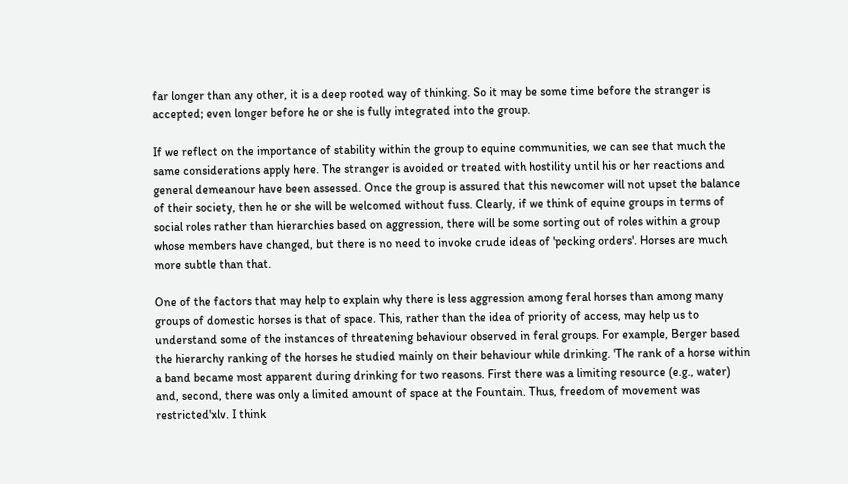far longer than any other, it is a deep rooted way of thinking. So it may be some time before the stranger is accepted; even longer before he or she is fully integrated into the group.

If we reflect on the importance of stability within the group to equine communities, we can see that much the same considerations apply here. The stranger is avoided or treated with hostility until his or her reactions and general demeanour have been assessed. Once the group is assured that this newcomer will not upset the balance of their society, then he or she will be welcomed without fuss. Clearly, if we think of equine groups in terms of social roles rather than hierarchies based on aggression, there will be some sorting out of roles within a group whose members have changed, but there is no need to invoke crude ideas of 'pecking orders'. Horses are much more subtle than that.

One of the factors that may help to explain why there is less aggression among feral horses than among many groups of domestic horses is that of space. This, rather than the idea of priority of access, may help us to understand some of the instances of threatening behaviour observed in feral groups. For example, Berger based the hierarchy ranking of the horses he studied mainly on their behaviour while drinking. 'The rank of a horse within a band became most apparent during drinking for two reasons. First there was a limiting resource (e.g., water) and, second, there was only a limited amount of space at the Fountain. Thus, freedom of movement was restricted'xlv. I think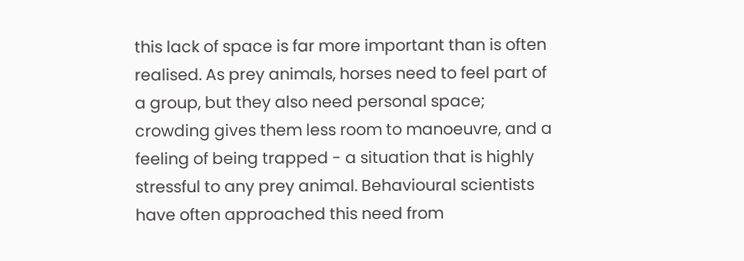this lack of space is far more important than is often realised. As prey animals, horses need to feel part of a group, but they also need personal space; crowding gives them less room to manoeuvre, and a feeling of being trapped - a situation that is highly stressful to any prey animal. Behavioural scientists have often approached this need from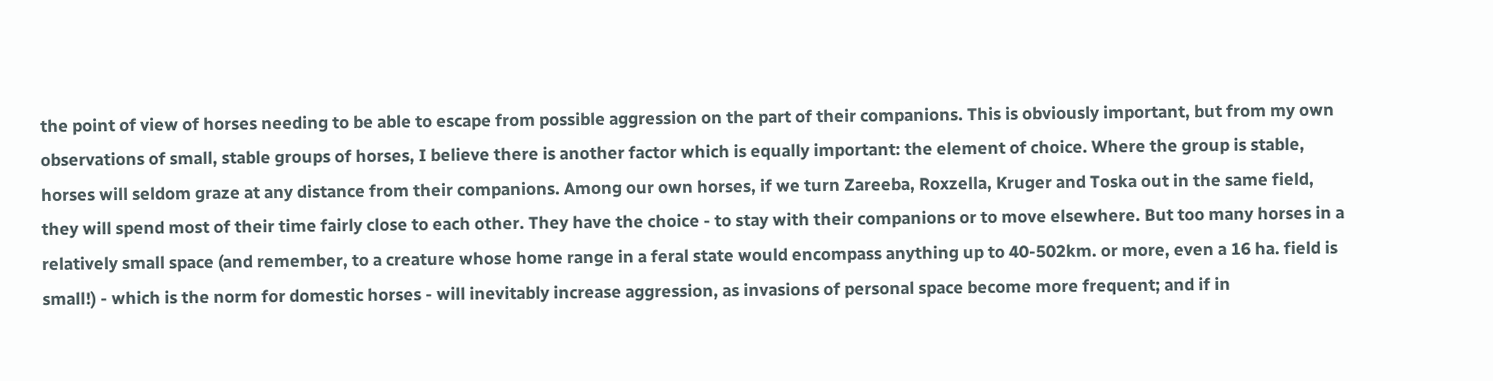the point of view of horses needing to be able to escape from possible aggression on the part of their companions. This is obviously important, but from my own observations of small, stable groups of horses, I believe there is another factor which is equally important: the element of choice. Where the group is stable, horses will seldom graze at any distance from their companions. Among our own horses, if we turn Zareeba, Roxzella, Kruger and Toska out in the same field, they will spend most of their time fairly close to each other. They have the choice - to stay with their companions or to move elsewhere. But too many horses in a relatively small space (and remember, to a creature whose home range in a feral state would encompass anything up to 40-502km. or more, even a 16 ha. field is small!) - which is the norm for domestic horses - will inevitably increase aggression, as invasions of personal space become more frequent; and if in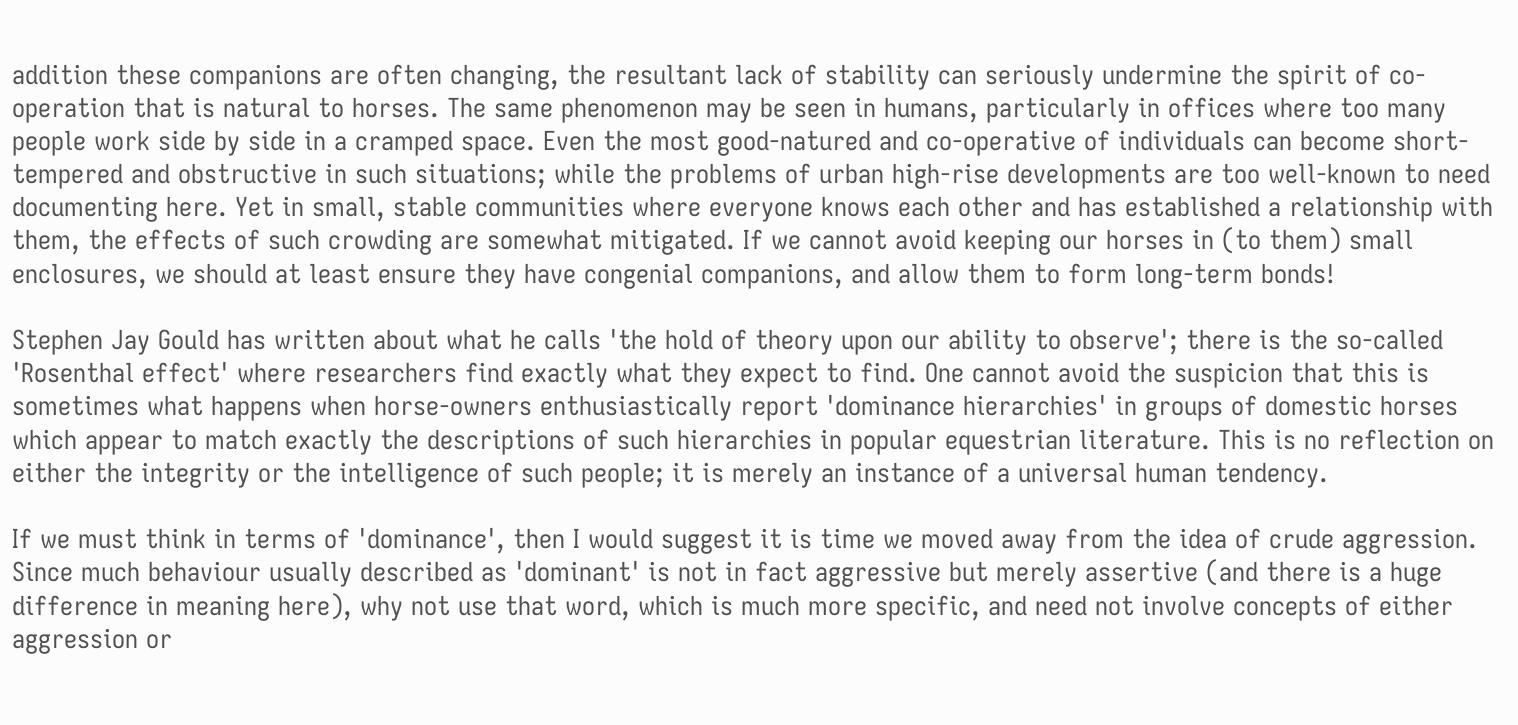addition these companions are often changing, the resultant lack of stability can seriously undermine the spirit of co-operation that is natural to horses. The same phenomenon may be seen in humans, particularly in offices where too many people work side by side in a cramped space. Even the most good-natured and co-operative of individuals can become short-tempered and obstructive in such situations; while the problems of urban high-rise developments are too well-known to need documenting here. Yet in small, stable communities where everyone knows each other and has established a relationship with them, the effects of such crowding are somewhat mitigated. If we cannot avoid keeping our horses in (to them) small enclosures, we should at least ensure they have congenial companions, and allow them to form long-term bonds!

Stephen Jay Gould has written about what he calls 'the hold of theory upon our ability to observe'; there is the so-called 'Rosenthal effect' where researchers find exactly what they expect to find. One cannot avoid the suspicion that this is sometimes what happens when horse-owners enthusiastically report 'dominance hierarchies' in groups of domestic horses which appear to match exactly the descriptions of such hierarchies in popular equestrian literature. This is no reflection on either the integrity or the intelligence of such people; it is merely an instance of a universal human tendency.

If we must think in terms of 'dominance', then I would suggest it is time we moved away from the idea of crude aggression. Since much behaviour usually described as 'dominant' is not in fact aggressive but merely assertive (and there is a huge difference in meaning here), why not use that word, which is much more specific, and need not involve concepts of either aggression or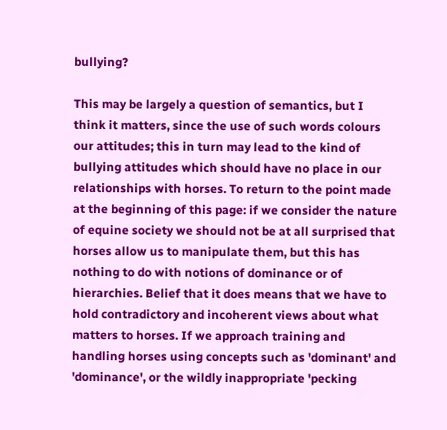bullying?

This may be largely a question of semantics, but I think it matters, since the use of such words colours our attitudes; this in turn may lead to the kind of bullying attitudes which should have no place in our relationships with horses. To return to the point made at the beginning of this page: if we consider the nature of equine society we should not be at all surprised that horses allow us to manipulate them, but this has nothing to do with notions of dominance or of hierarchies. Belief that it does means that we have to hold contradictory and incoherent views about what matters to horses. If we approach training and handling horses using concepts such as 'dominant' and 'dominance', or the wildly inappropriate 'pecking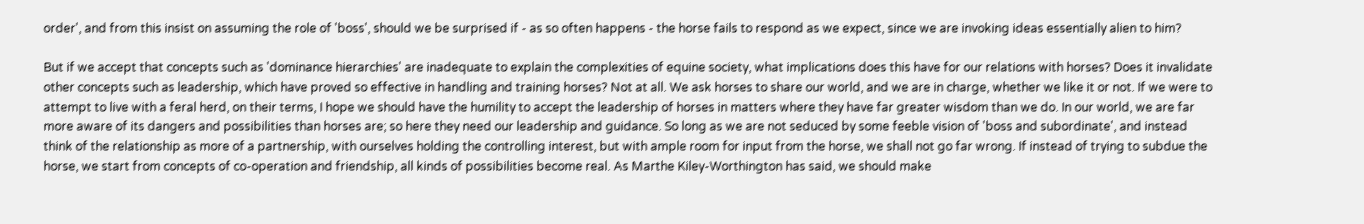order', and from this insist on assuming the role of 'boss', should we be surprised if - as so often happens - the horse fails to respond as we expect, since we are invoking ideas essentially alien to him?

But if we accept that concepts such as 'dominance hierarchies' are inadequate to explain the complexities of equine society, what implications does this have for our relations with horses? Does it invalidate other concepts such as leadership, which have proved so effective in handling and training horses? Not at all. We ask horses to share our world, and we are in charge, whether we like it or not. If we were to attempt to live with a feral herd, on their terms, I hope we should have the humility to accept the leadership of horses in matters where they have far greater wisdom than we do. In our world, we are far more aware of its dangers and possibilities than horses are; so here they need our leadership and guidance. So long as we are not seduced by some feeble vision of 'boss and subordinate', and instead think of the relationship as more of a partnership, with ourselves holding the controlling interest, but with ample room for input from the horse, we shall not go far wrong. If instead of trying to subdue the horse, we start from concepts of co-operation and friendship, all kinds of possibilities become real. As Marthe Kiley-Worthington has said, we should make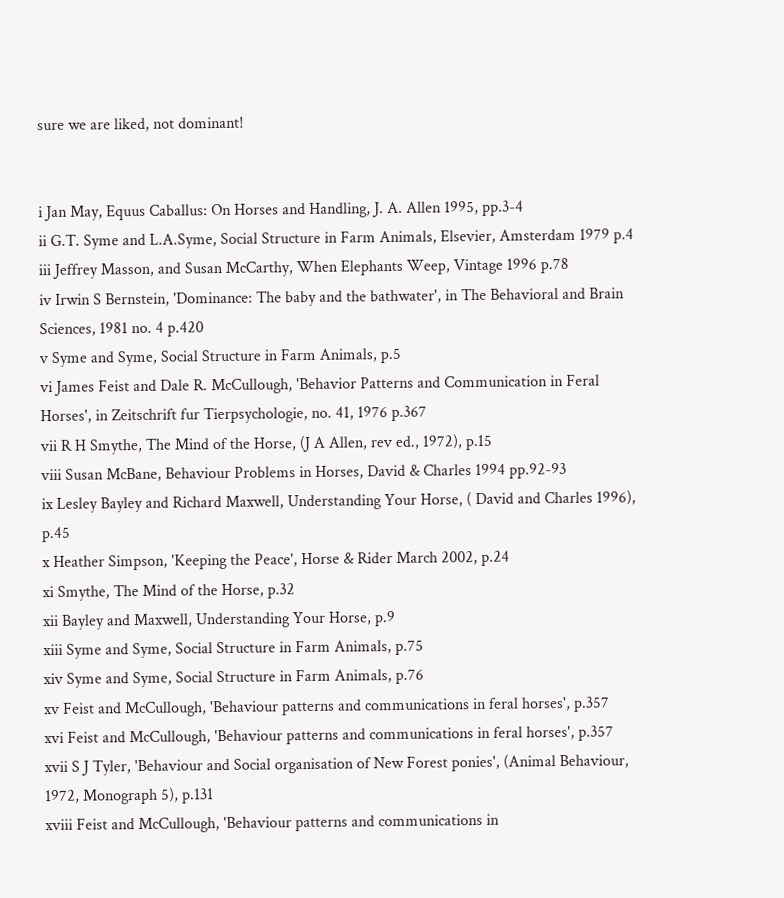sure we are liked, not dominant!


i Jan May, Equus Caballus: On Horses and Handling, J. A. Allen 1995, pp.3-4
ii G.T. Syme and L.A.Syme, Social Structure in Farm Animals, Elsevier, Amsterdam 1979 p.4
iii Jeffrey Masson, and Susan McCarthy, When Elephants Weep, Vintage 1996 p.78
iv Irwin S Bernstein, 'Dominance: The baby and the bathwater', in The Behavioral and Brain Sciences, 1981 no. 4 p.420
v Syme and Syme, Social Structure in Farm Animals, p.5
vi James Feist and Dale R. McCullough, 'Behavior Patterns and Communication in Feral Horses', in Zeitschrift fur Tierpsychologie, no. 41, 1976 p.367
vii R H Smythe, The Mind of the Horse, (J A Allen, rev ed., 1972), p.15
viii Susan McBane, Behaviour Problems in Horses, David & Charles 1994 pp.92-93
ix Lesley Bayley and Richard Maxwell, Understanding Your Horse, ( David and Charles 1996), p.45
x Heather Simpson, 'Keeping the Peace', Horse & Rider March 2002, p.24
xi Smythe, The Mind of the Horse, p.32
xii Bayley and Maxwell, Understanding Your Horse, p.9
xiii Syme and Syme, Social Structure in Farm Animals, p.75
xiv Syme and Syme, Social Structure in Farm Animals, p.76
xv Feist and McCullough, 'Behaviour patterns and communications in feral horses', p.357
xvi Feist and McCullough, 'Behaviour patterns and communications in feral horses', p.357
xvii S J Tyler, 'Behaviour and Social organisation of New Forest ponies', (Animal Behaviour, 1972, Monograph 5), p.131
xviii Feist and McCullough, 'Behaviour patterns and communications in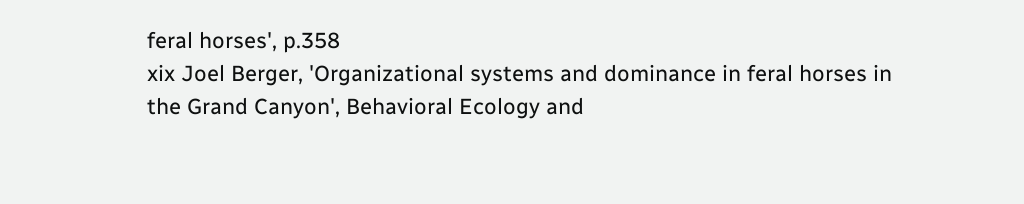feral horses', p.358
xix Joel Berger, 'Organizational systems and dominance in feral horses in the Grand Canyon', Behavioral Ecology and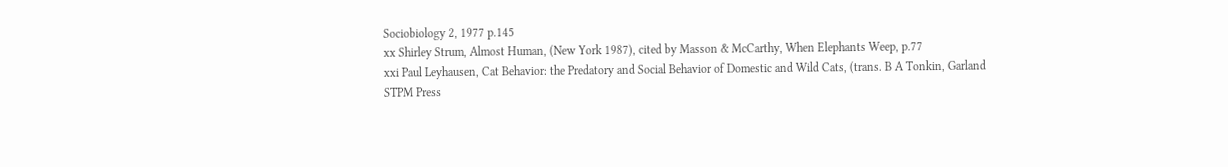Sociobiology 2, 1977 p.145
xx Shirley Strum, Almost Human, (New York 1987), cited by Masson & McCarthy, When Elephants Weep, p.77
xxi Paul Leyhausen, Cat Behavior: the Predatory and Social Behavior of Domestic and Wild Cats, (trans. B A Tonkin, Garland STPM Press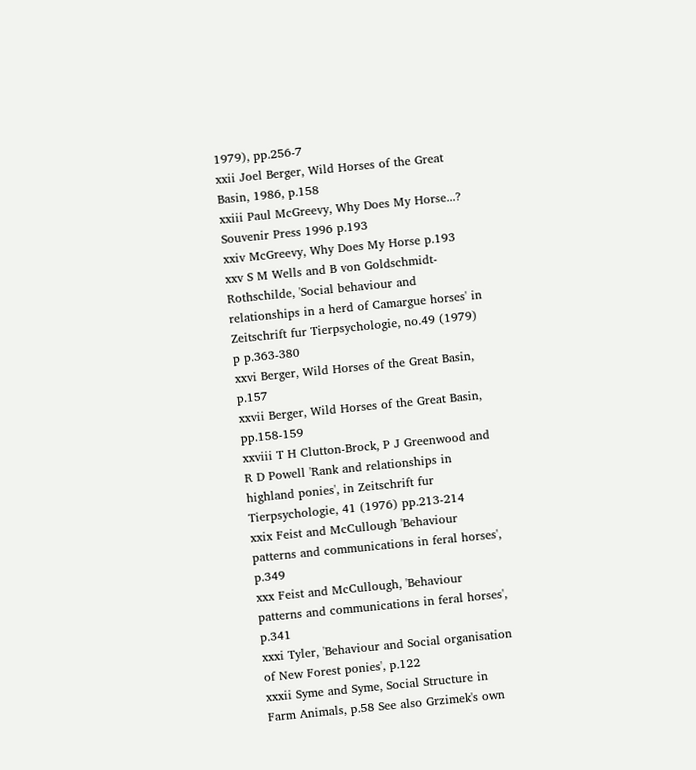1979), pp.256-7
xxii Joel Berger, Wild Horses of the Great Basin, 1986, p.158
xxiii Paul McGreevy, Why Does My Horse...? Souvenir Press 1996 p.193
xxiv McGreevy, Why Does My Horse p.193
xxv S M Wells and B von Goldschmidt-Rothschilde, 'Social behaviour and relationships in a herd of Camargue horses' in Zeitschrift fur Tierpsychologie, no.49 (1979) p p.363-380
xxvi Berger, Wild Horses of the Great Basin, p.157
xxvii Berger, Wild Horses of the Great Basin, pp.158-159
xxviii T H Clutton-Brock, P J Greenwood and R D Powell 'Rank and relationships in highland ponies', in Zeitschrift fur Tierpsychologie, 41 (1976) pp.213-214
xxix Feist and McCullough 'Behaviour patterns and communications in feral horses', p.349
xxx Feist and McCullough, 'Behaviour patterns and communications in feral horses', p.341
xxxi Tyler, 'Behaviour and Social organisation of New Forest ponies', p.122
xxxii Syme and Syme, Social Structure in Farm Animals, p.58 See also Grzimek's own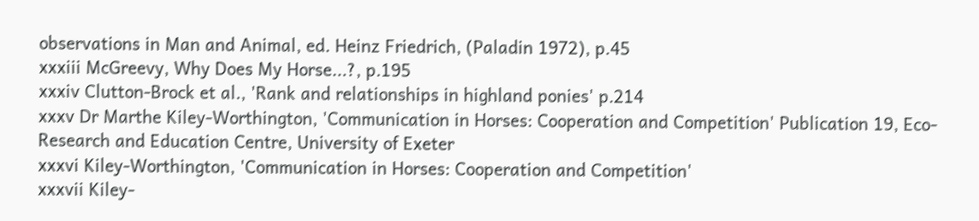observations in Man and Animal, ed. Heinz Friedrich, (Paladin 1972), p.45
xxxiii McGreevy, Why Does My Horse...?, p.195
xxxiv Clutton-Brock et al., 'Rank and relationships in highland ponies' p.214
xxxv Dr Marthe Kiley-Worthington, 'Communication in Horses: Cooperation and Competition' Publication 19, Eco-Research and Education Centre, University of Exeter
xxxvi Kiley-Worthington, 'Communication in Horses: Cooperation and Competition'
xxxvii Kiley-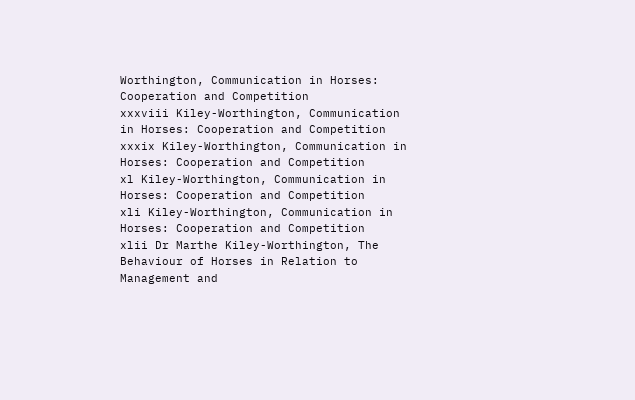Worthington, Communication in Horses: Cooperation and Competition
xxxviii Kiley-Worthington, Communication in Horses: Cooperation and Competition
xxxix Kiley-Worthington, Communication in Horses: Cooperation and Competition
xl Kiley-Worthington, Communication in Horses: Cooperation and Competition
xli Kiley-Worthington, Communication in Horses: Cooperation and Competition
xlii Dr Marthe Kiley-Worthington, The Behaviour of Horses in Relation to Management and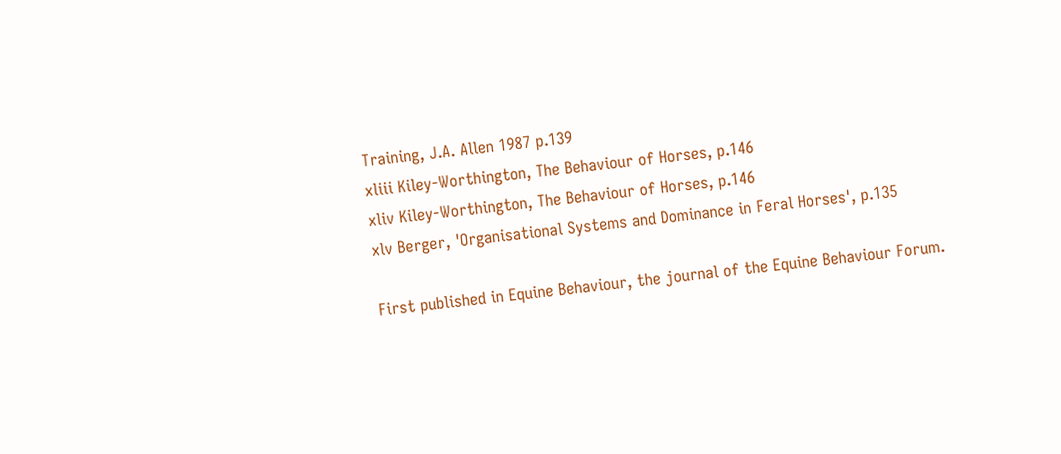Training, J.A. Allen 1987 p.139
xliii Kiley-Worthington, The Behaviour of Horses, p.146
xliv Kiley-Worthington, The Behaviour of Horses, p.146
xlv Berger, 'Organisational Systems and Dominance in Feral Horses', p.135

First published in Equine Behaviour, the journal of the Equine Behaviour Forum.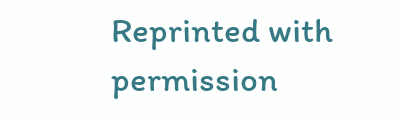Reprinted with permission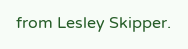from Lesley Skipper.